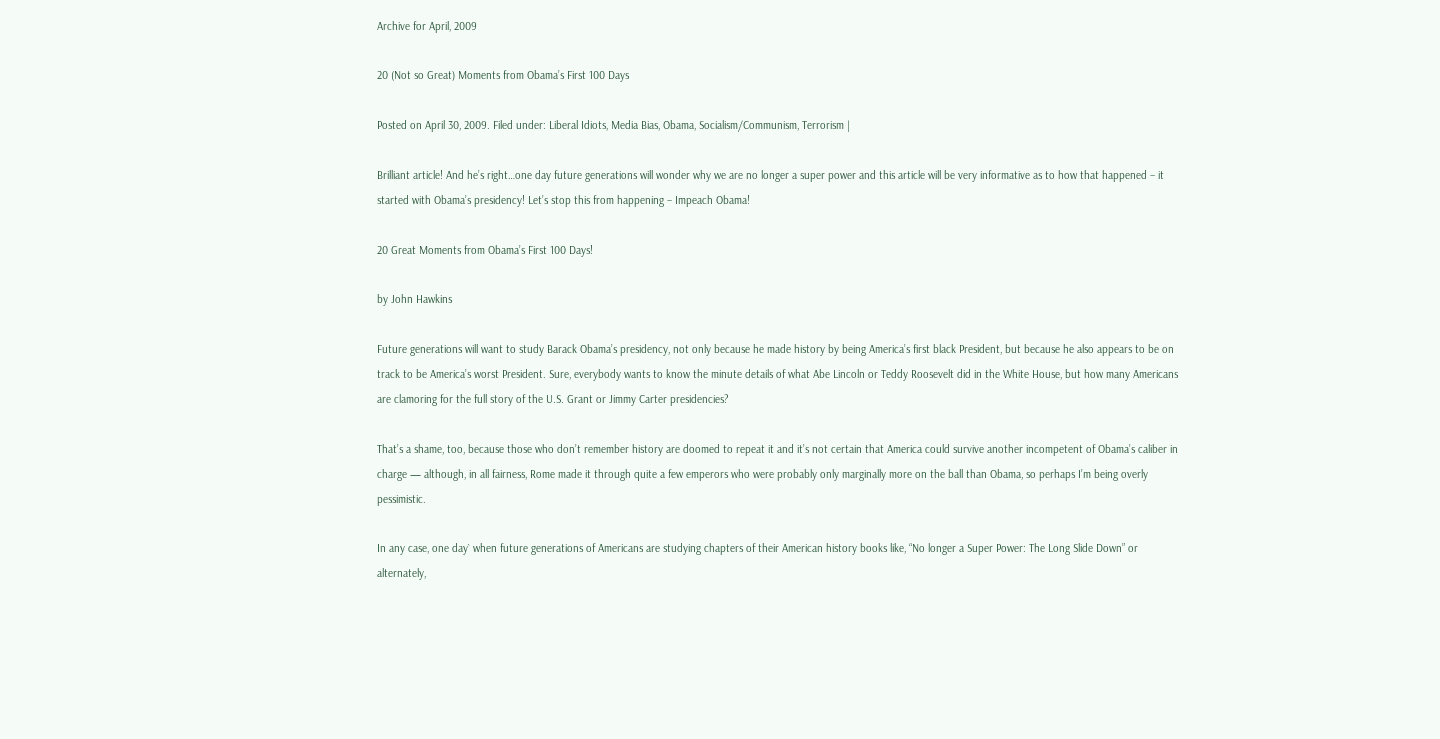Archive for April, 2009

20 (Not so Great) Moments from Obama’s First 100 Days

Posted on April 30, 2009. Filed under: Liberal Idiots, Media Bias, Obama, Socialism/Communism, Terrorism |

Brilliant article! And he’s right…one day future generations will wonder why we are no longer a super power and this article will be very informative as to how that happened – it started with Obama’s presidency! Let’s stop this from happening – Impeach Obama!

20 Great Moments from Obama’s First 100 Days!

by John Hawkins

Future generations will want to study Barack Obama’s presidency, not only because he made history by being America’s first black President, but because he also appears to be on track to be America’s worst President. Sure, everybody wants to know the minute details of what Abe Lincoln or Teddy Roosevelt did in the White House, but how many Americans are clamoring for the full story of the U.S. Grant or Jimmy Carter presidencies?

That’s a shame, too, because those who don’t remember history are doomed to repeat it and it’s not certain that America could survive another incompetent of Obama’s caliber in charge — although, in all fairness, Rome made it through quite a few emperors who were probably only marginally more on the ball than Obama, so perhaps I’m being overly pessimistic.

In any case, one day` when future generations of Americans are studying chapters of their American history books like, “No longer a Super Power: The Long Slide Down” or alternately,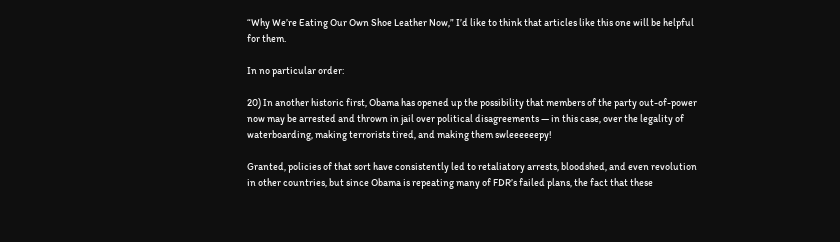“Why We’re Eating Our Own Shoe Leather Now,” I’d like to think that articles like this one will be helpful for them.

In no particular order:

20) In another historic first, Obama has opened up the possibility that members of the party out-of-power now may be arrested and thrown in jail over political disagreements — in this case, over the legality of waterboarding, making terrorists tired, and making them swleeeeeepy!

Granted, policies of that sort have consistently led to retaliatory arrests, bloodshed, and even revolution in other countries, but since Obama is repeating many of FDR’s failed plans, the fact that these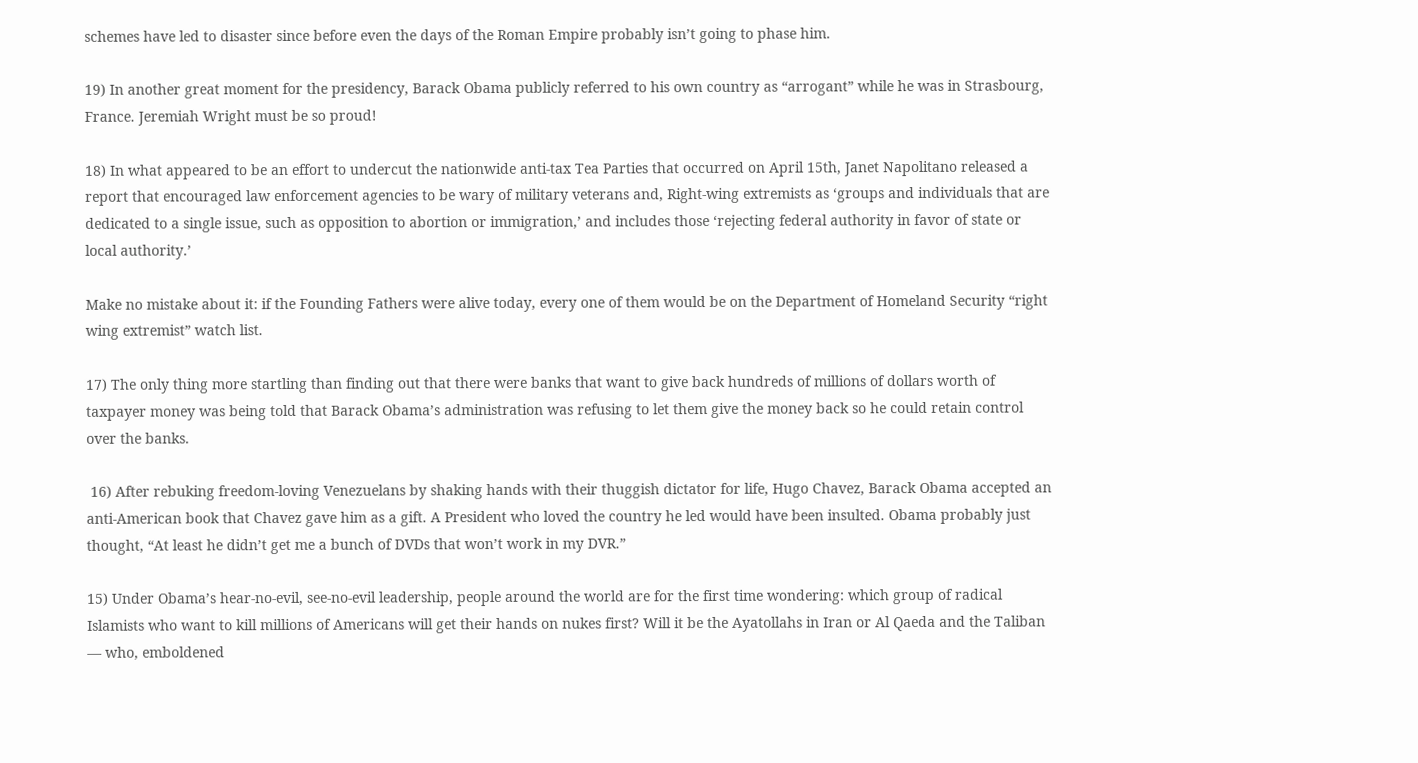schemes have led to disaster since before even the days of the Roman Empire probably isn’t going to phase him.

19) In another great moment for the presidency, Barack Obama publicly referred to his own country as “arrogant” while he was in Strasbourg, France. Jeremiah Wright must be so proud!

18) In what appeared to be an effort to undercut the nationwide anti-tax Tea Parties that occurred on April 15th, Janet Napolitano released a report that encouraged law enforcement agencies to be wary of military veterans and, Right-wing extremists as ‘groups and individuals that are dedicated to a single issue, such as opposition to abortion or immigration,’ and includes those ‘rejecting federal authority in favor of state or local authority.’

Make no mistake about it: if the Founding Fathers were alive today, every one of them would be on the Department of Homeland Security “right wing extremist” watch list.

17) The only thing more startling than finding out that there were banks that want to give back hundreds of millions of dollars worth of taxpayer money was being told that Barack Obama’s administration was refusing to let them give the money back so he could retain control over the banks.

 16) After rebuking freedom-loving Venezuelans by shaking hands with their thuggish dictator for life, Hugo Chavez, Barack Obama accepted an anti-American book that Chavez gave him as a gift. A President who loved the country he led would have been insulted. Obama probably just thought, “At least he didn’t get me a bunch of DVDs that won’t work in my DVR.”

15) Under Obama’s hear-no-evil, see-no-evil leadership, people around the world are for the first time wondering: which group of radical Islamists who want to kill millions of Americans will get their hands on nukes first? Will it be the Ayatollahs in Iran or Al Qaeda and the Taliban — who, emboldened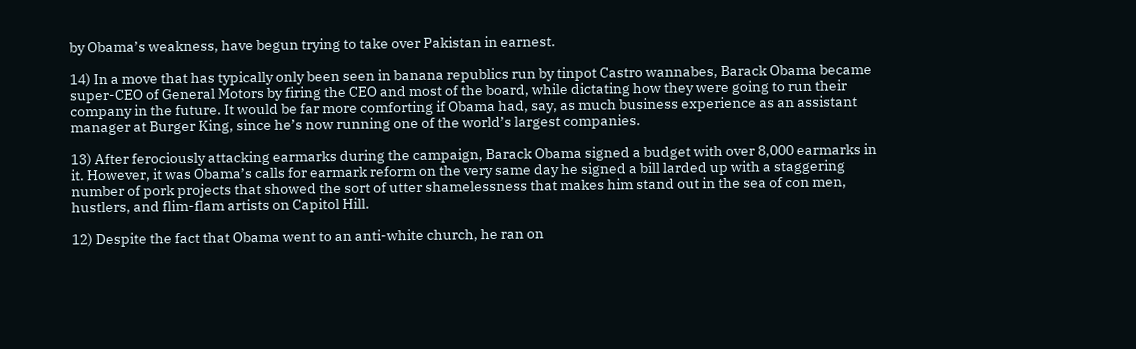by Obama’s weakness, have begun trying to take over Pakistan in earnest.

14) In a move that has typically only been seen in banana republics run by tinpot Castro wannabes, Barack Obama became super-CEO of General Motors by firing the CEO and most of the board, while dictating how they were going to run their company in the future. It would be far more comforting if Obama had, say, as much business experience as an assistant manager at Burger King, since he’s now running one of the world’s largest companies.

13) After ferociously attacking earmarks during the campaign, Barack Obama signed a budget with over 8,000 earmarks in it. However, it was Obama’s calls for earmark reform on the very same day he signed a bill larded up with a staggering number of pork projects that showed the sort of utter shamelessness that makes him stand out in the sea of con men, hustlers, and flim-flam artists on Capitol Hill.

12) Despite the fact that Obama went to an anti-white church, he ran on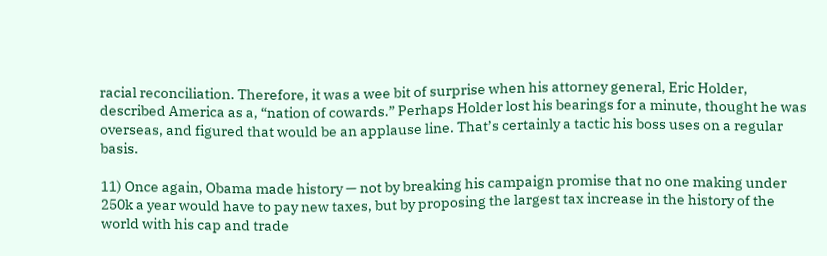racial reconciliation. Therefore, it was a wee bit of surprise when his attorney general, Eric Holder, described America as a, “nation of cowards.” Perhaps Holder lost his bearings for a minute, thought he was overseas, and figured that would be an applause line. That’s certainly a tactic his boss uses on a regular basis.

11) Once again, Obama made history — not by breaking his campaign promise that no one making under 250k a year would have to pay new taxes, but by proposing the largest tax increase in the history of the world with his cap and trade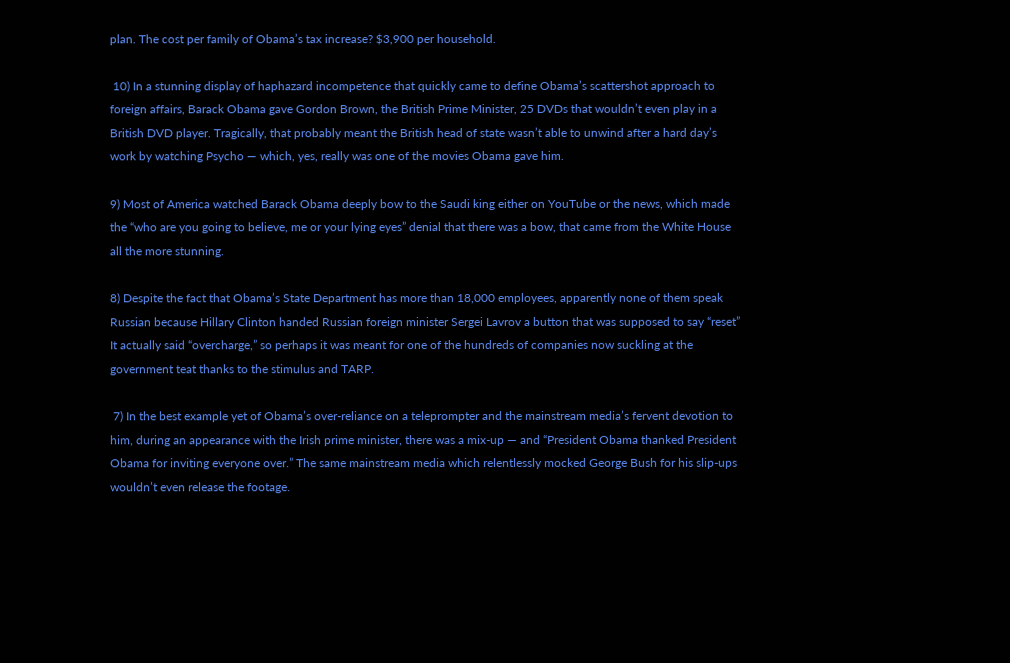plan. The cost per family of Obama’s tax increase? $3,900 per household.

 10) In a stunning display of haphazard incompetence that quickly came to define Obama’s scattershot approach to foreign affairs, Barack Obama gave Gordon Brown, the British Prime Minister, 25 DVDs that wouldn’t even play in a British DVD player. Tragically, that probably meant the British head of state wasn’t able to unwind after a hard day’s work by watching Psycho — which, yes, really was one of the movies Obama gave him.

9) Most of America watched Barack Obama deeply bow to the Saudi king either on YouTube or the news, which made the “who are you going to believe, me or your lying eyes” denial that there was a bow, that came from the White House all the more stunning.

8) Despite the fact that Obama’s State Department has more than 18,000 employees, apparently none of them speak Russian because Hillary Clinton handed Russian foreign minister Sergei Lavrov a button that was supposed to say “reset” It actually said “overcharge,” so perhaps it was meant for one of the hundreds of companies now suckling at the government teat thanks to the stimulus and TARP.

 7) In the best example yet of Obama’s over-reliance on a teleprompter and the mainstream media’s fervent devotion to him, during an appearance with the Irish prime minister, there was a mix-up — and “President Obama thanked President Obama for inviting everyone over.” The same mainstream media which relentlessly mocked George Bush for his slip-ups wouldn’t even release the footage.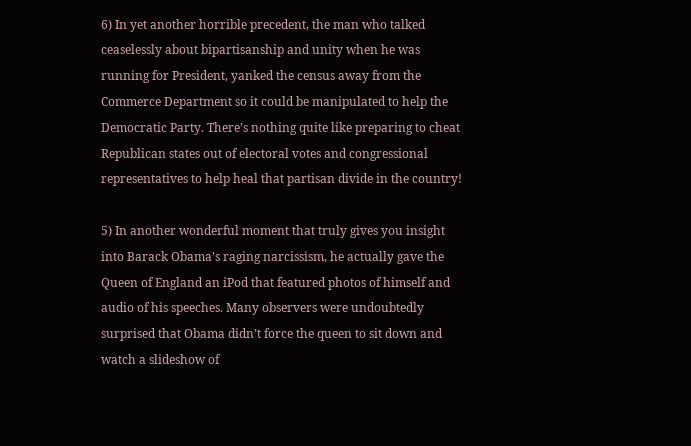6) In yet another horrible precedent, the man who talked ceaselessly about bipartisanship and unity when he was running for President, yanked the census away from the Commerce Department so it could be manipulated to help the Democratic Party. There’s nothing quite like preparing to cheat Republican states out of electoral votes and congressional representatives to help heal that partisan divide in the country!

5) In another wonderful moment that truly gives you insight into Barack Obama’s raging narcissism, he actually gave the Queen of England an iPod that featured photos of himself and audio of his speeches. Many observers were undoubtedly surprised that Obama didn’t force the queen to sit down and watch a slideshow of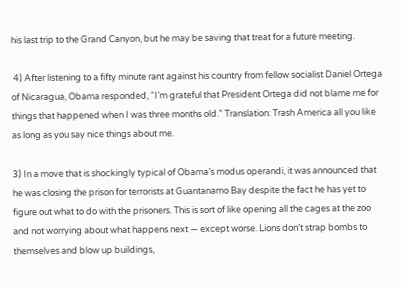his last trip to the Grand Canyon, but he may be saving that treat for a future meeting.

 4) After listening to a fifty minute rant against his country from fellow socialist Daniel Ortega of Nicaragua, Obama responded, “I’m grateful that President Ortega did not blame me for things that happened when I was three months old.” Translation: Trash America all you like as long as you say nice things about me.

3) In a move that is shockingly typical of Obama’s modus operandi, it was announced that he was closing the prison for terrorists at Guantanamo Bay despite the fact he has yet to figure out what to do with the prisoners. This is sort of like opening all the cages at the zoo and not worrying about what happens next — except worse. Lions don’t strap bombs to themselves and blow up buildings,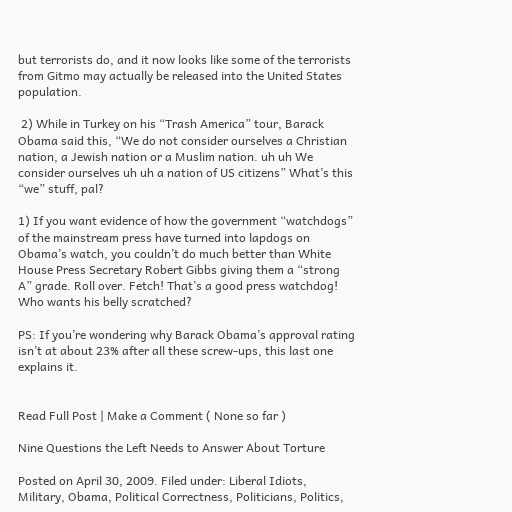but terrorists do, and it now looks like some of the terrorists from Gitmo may actually be released into the United States population.

 2) While in Turkey on his “Trash America” tour, Barack Obama said this, “We do not consider ourselves a Christian nation, a Jewish nation or a Muslim nation. uh uh We consider ourselves uh uh a nation of US citizens” What’s this “we” stuff, pal?

1) If you want evidence of how the government “watchdogs” of the mainstream press have turned into lapdogs on Obama’s watch, you couldn’t do much better than White House Press Secretary Robert Gibbs giving them a “strong A” grade. Roll over. Fetch! That’s a good press watchdog! Who wants his belly scratched?

PS: If you’re wondering why Barack Obama’s approval rating isn’t at about 23% after all these screw-ups, this last one explains it.


Read Full Post | Make a Comment ( None so far )

Nine Questions the Left Needs to Answer About Torture

Posted on April 30, 2009. Filed under: Liberal Idiots, Military, Obama, Political Correctness, Politicians, Politics,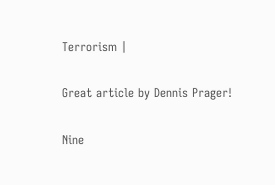Terrorism |

Great article by Dennis Prager!

Nine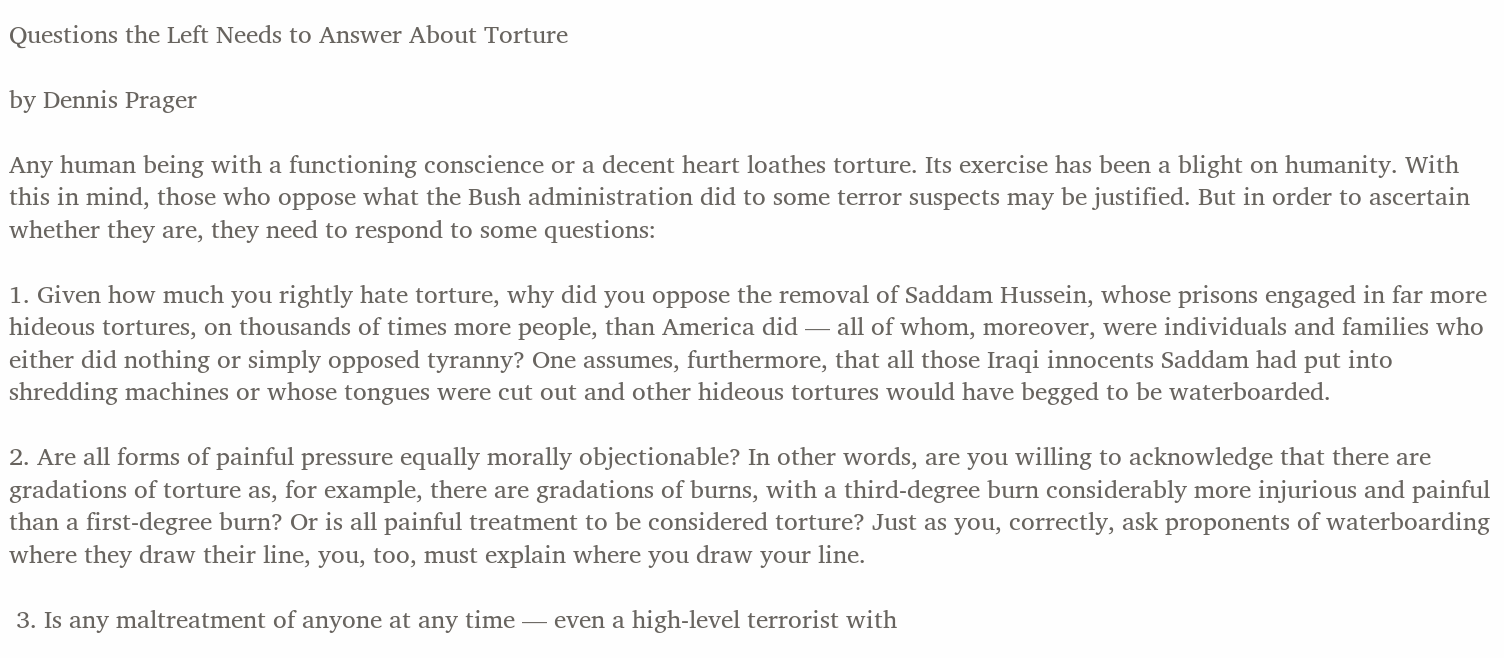Questions the Left Needs to Answer About Torture

by Dennis Prager

Any human being with a functioning conscience or a decent heart loathes torture. Its exercise has been a blight on humanity. With this in mind, those who oppose what the Bush administration did to some terror suspects may be justified. But in order to ascertain whether they are, they need to respond to some questions:

1. Given how much you rightly hate torture, why did you oppose the removal of Saddam Hussein, whose prisons engaged in far more hideous tortures, on thousands of times more people, than America did — all of whom, moreover, were individuals and families who either did nothing or simply opposed tyranny? One assumes, furthermore, that all those Iraqi innocents Saddam had put into shredding machines or whose tongues were cut out and other hideous tortures would have begged to be waterboarded.

2. Are all forms of painful pressure equally morally objectionable? In other words, are you willing to acknowledge that there are gradations of torture as, for example, there are gradations of burns, with a third-degree burn considerably more injurious and painful than a first-degree burn? Or is all painful treatment to be considered torture? Just as you, correctly, ask proponents of waterboarding where they draw their line, you, too, must explain where you draw your line.

 3. Is any maltreatment of anyone at any time — even a high-level terrorist with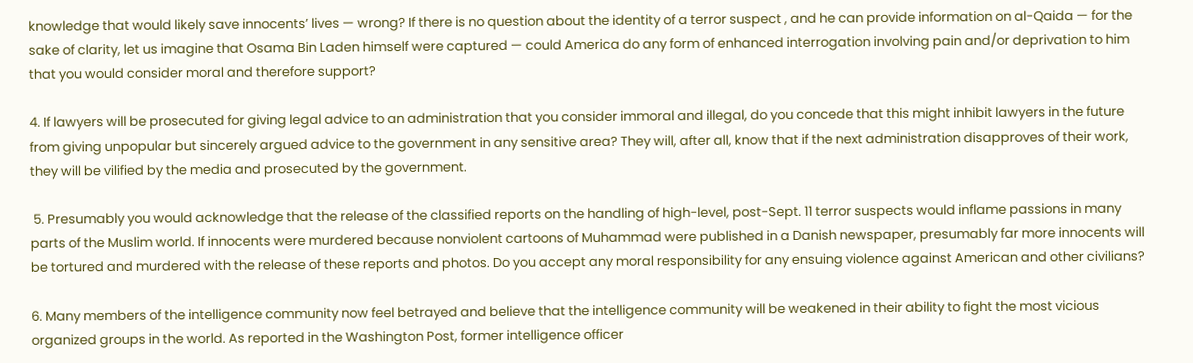knowledge that would likely save innocents’ lives — wrong? If there is no question about the identity of a terror suspect , and he can provide information on al-Qaida — for the sake of clarity, let us imagine that Osama Bin Laden himself were captured — could America do any form of enhanced interrogation involving pain and/or deprivation to him that you would consider moral and therefore support?

4. If lawyers will be prosecuted for giving legal advice to an administration that you consider immoral and illegal, do you concede that this might inhibit lawyers in the future from giving unpopular but sincerely argued advice to the government in any sensitive area? They will, after all, know that if the next administration disapproves of their work, they will be vilified by the media and prosecuted by the government.

 5. Presumably you would acknowledge that the release of the classified reports on the handling of high-level, post-Sept. 11 terror suspects would inflame passions in many parts of the Muslim world. If innocents were murdered because nonviolent cartoons of Muhammad were published in a Danish newspaper, presumably far more innocents will be tortured and murdered with the release of these reports and photos. Do you accept any moral responsibility for any ensuing violence against American and other civilians?

6. Many members of the intelligence community now feel betrayed and believe that the intelligence community will be weakened in their ability to fight the most vicious organized groups in the world. As reported in the Washington Post, former intelligence officer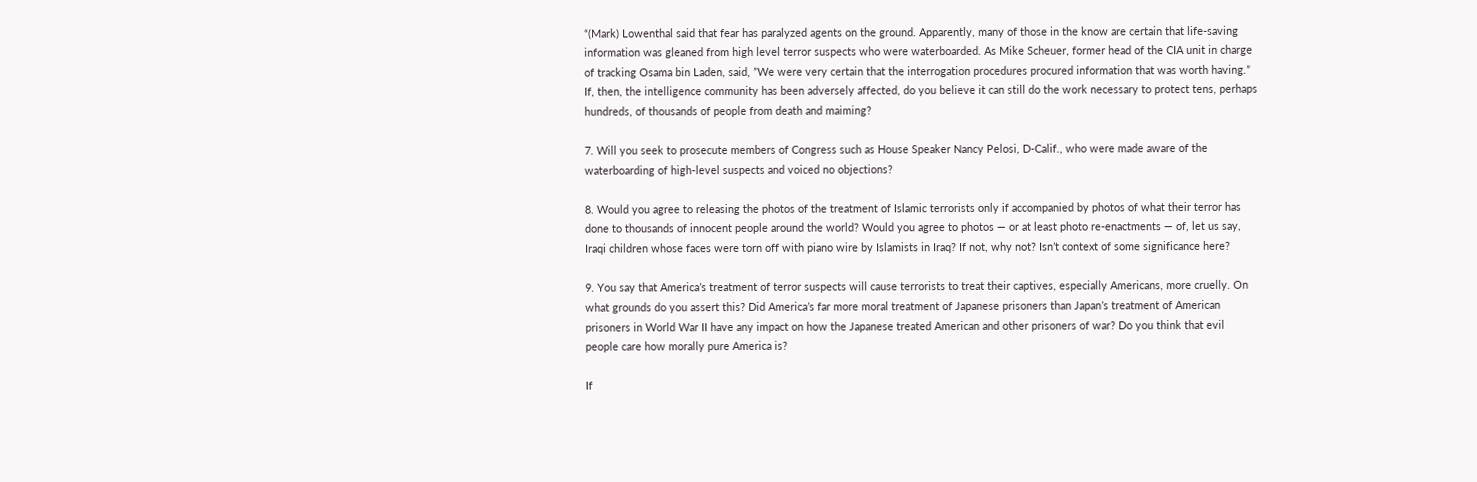“(Mark) Lowenthal said that fear has paralyzed agents on the ground. Apparently, many of those in the know are certain that life-saving information was gleaned from high level terror suspects who were waterboarded. As Mike Scheuer, former head of the CIA unit in charge of tracking Osama bin Laden, said, ”We were very certain that the interrogation procedures procured information that was worth having.” If, then, the intelligence community has been adversely affected, do you believe it can still do the work necessary to protect tens, perhaps hundreds, of thousands of people from death and maiming?

7. Will you seek to prosecute members of Congress such as House Speaker Nancy Pelosi, D-Calif., who were made aware of the waterboarding of high-level suspects and voiced no objections?

8. Would you agree to releasing the photos of the treatment of Islamic terrorists only if accompanied by photos of what their terror has done to thousands of innocent people around the world? Would you agree to photos — or at least photo re-enactments — of, let us say, Iraqi children whose faces were torn off with piano wire by Islamists in Iraq? If not, why not? Isn’t context of some significance here?

9. You say that America’s treatment of terror suspects will cause terrorists to treat their captives, especially Americans, more cruelly. On what grounds do you assert this? Did America’s far more moral treatment of Japanese prisoners than Japan’s treatment of American prisoners in World War II have any impact on how the Japanese treated American and other prisoners of war? Do you think that evil people care how morally pure America is?

If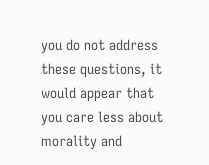you do not address these questions, it would appear that you care less about morality and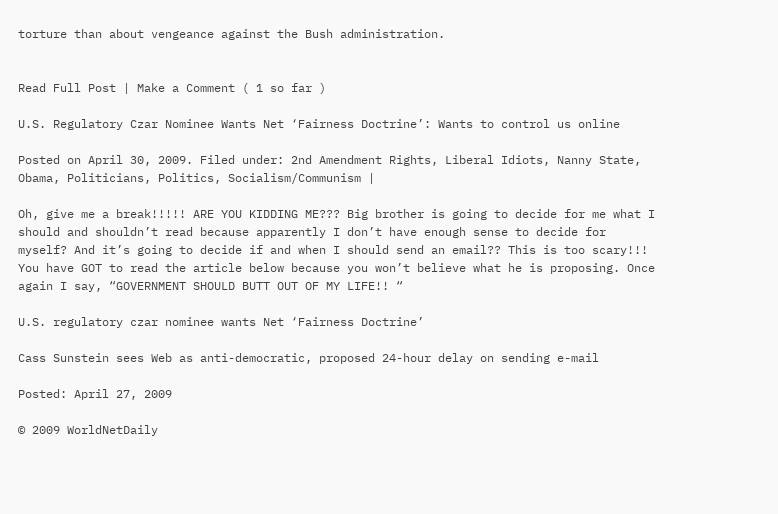torture than about vengeance against the Bush administration.


Read Full Post | Make a Comment ( 1 so far )

U.S. Regulatory Czar Nominee Wants Net ‘Fairness Doctrine’: Wants to control us online

Posted on April 30, 2009. Filed under: 2nd Amendment Rights, Liberal Idiots, Nanny State, Obama, Politicians, Politics, Socialism/Communism |

Oh, give me a break!!!!! ARE YOU KIDDING ME??? Big brother is going to decide for me what I should and shouldn’t read because apparently I don’t have enough sense to decide for myself? And it’s going to decide if and when I should send an email?? This is too scary!!! You have GOT to read the article below because you won’t believe what he is proposing. Once again I say, “GOVERNMENT SHOULD BUTT OUT OF MY LIFE!! “

U.S. regulatory czar nominee wants Net ‘Fairness Doctrine’

Cass Sunstein sees Web as anti-democratic, proposed 24-hour delay on sending e-mail

Posted: April 27, 2009

© 2009 WorldNetDaily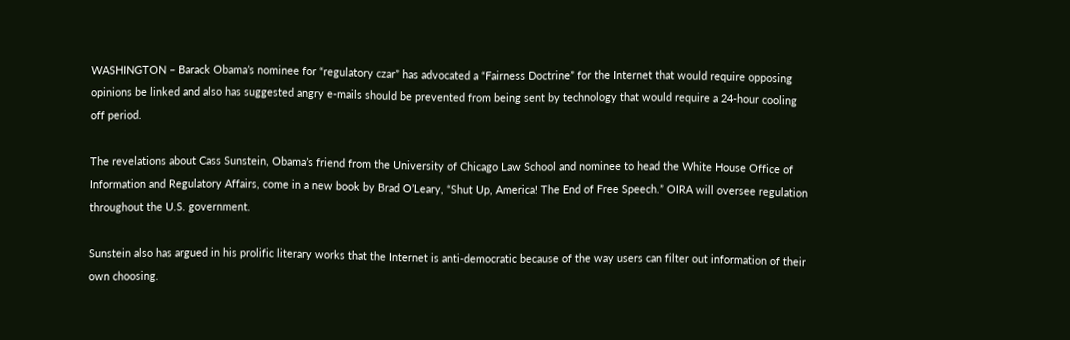WASHINGTON – Barack Obama’s nominee for “regulatory czar” has advocated a “Fairness Doctrine” for the Internet that would require opposing opinions be linked and also has suggested angry e-mails should be prevented from being sent by technology that would require a 24-hour cooling off period.

The revelations about Cass Sunstein, Obama’s friend from the University of Chicago Law School and nominee to head the White House Office of Information and Regulatory Affairs, come in a new book by Brad O’Leary, “Shut Up, America! The End of Free Speech.” OIRA will oversee regulation throughout the U.S. government.

Sunstein also has argued in his prolific literary works that the Internet is anti-democratic because of the way users can filter out information of their own choosing.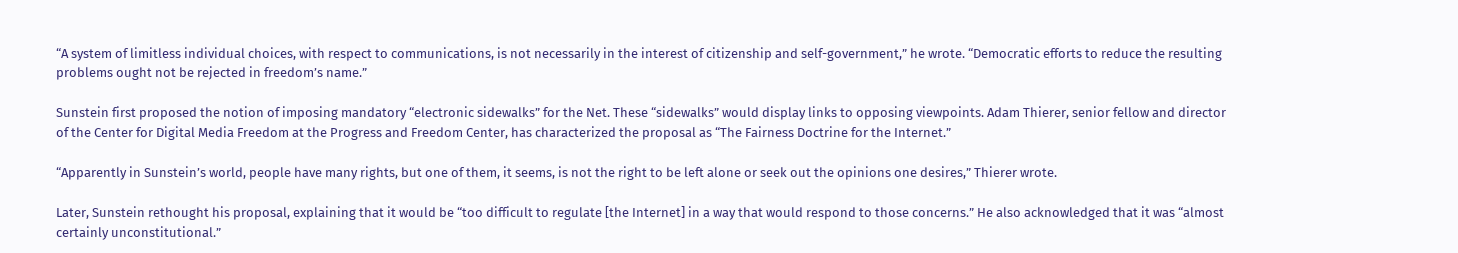“A system of limitless individual choices, with respect to communications, is not necessarily in the interest of citizenship and self-government,” he wrote. “Democratic efforts to reduce the resulting problems ought not be rejected in freedom’s name.”

Sunstein first proposed the notion of imposing mandatory “electronic sidewalks” for the Net. These “sidewalks” would display links to opposing viewpoints. Adam Thierer, senior fellow and director of the Center for Digital Media Freedom at the Progress and Freedom Center, has characterized the proposal as “The Fairness Doctrine for the Internet.”

“Apparently in Sunstein’s world, people have many rights, but one of them, it seems, is not the right to be left alone or seek out the opinions one desires,” Thierer wrote.

Later, Sunstein rethought his proposal, explaining that it would be “too difficult to regulate [the Internet] in a way that would respond to those concerns.” He also acknowledged that it was “almost certainly unconstitutional.”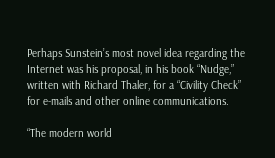Perhaps Sunstein’s most novel idea regarding the Internet was his proposal, in his book “Nudge,” written with Richard Thaler, for a “Civility Check” for e-mails and other online communications.

“The modern world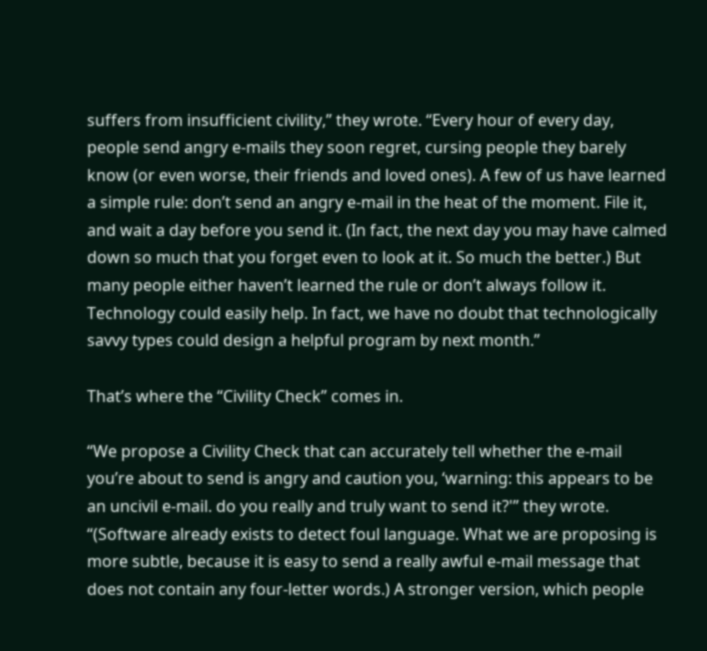suffers from insufficient civility,” they wrote. “Every hour of every day, people send angry e-mails they soon regret, cursing people they barely know (or even worse, their friends and loved ones). A few of us have learned a simple rule: don’t send an angry e-mail in the heat of the moment. File it, and wait a day before you send it. (In fact, the next day you may have calmed down so much that you forget even to look at it. So much the better.) But many people either haven’t learned the rule or don’t always follow it. Technology could easily help. In fact, we have no doubt that technologically savvy types could design a helpful program by next month.”

That’s where the “Civility Check” comes in.

“We propose a Civility Check that can accurately tell whether the e-mail you’re about to send is angry and caution you, ‘warning: this appears to be an uncivil e-mail. do you really and truly want to send it?'” they wrote. “(Software already exists to detect foul language. What we are proposing is more subtle, because it is easy to send a really awful e-mail message that does not contain any four-letter words.) A stronger version, which people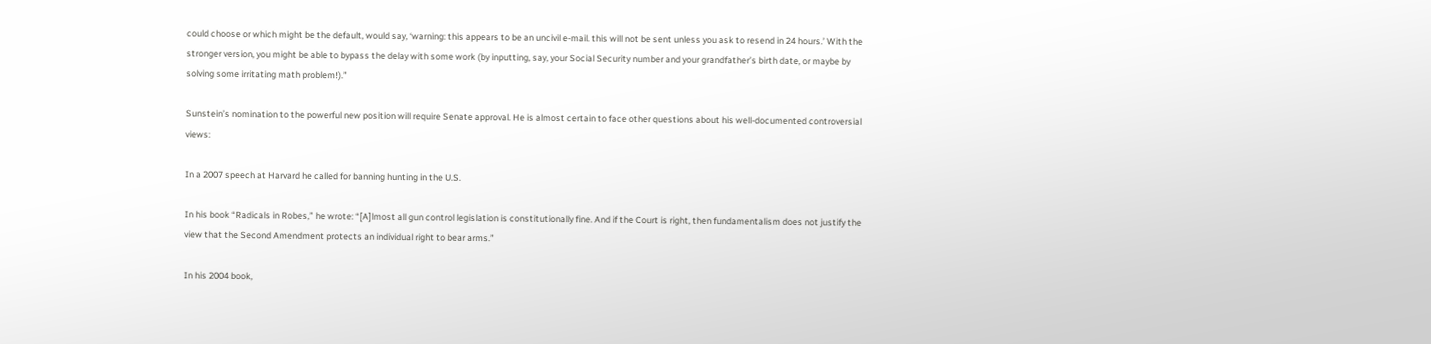could choose or which might be the default, would say, ‘warning: this appears to be an uncivil e-mail. this will not be sent unless you ask to resend in 24 hours.’ With the stronger version, you might be able to bypass the delay with some work (by inputting, say, your Social Security number and your grandfather’s birth date, or maybe by solving some irritating math problem!).”

Sunstein’s nomination to the powerful new position will require Senate approval. He is almost certain to face other questions about his well-documented controversial views:

In a 2007 speech at Harvard he called for banning hunting in the U.S.

In his book “Radicals in Robes,” he wrote: “[A]lmost all gun control legislation is constitutionally fine. And if the Court is right, then fundamentalism does not justify the view that the Second Amendment protects an individual right to bear arms.”

In his 2004 book,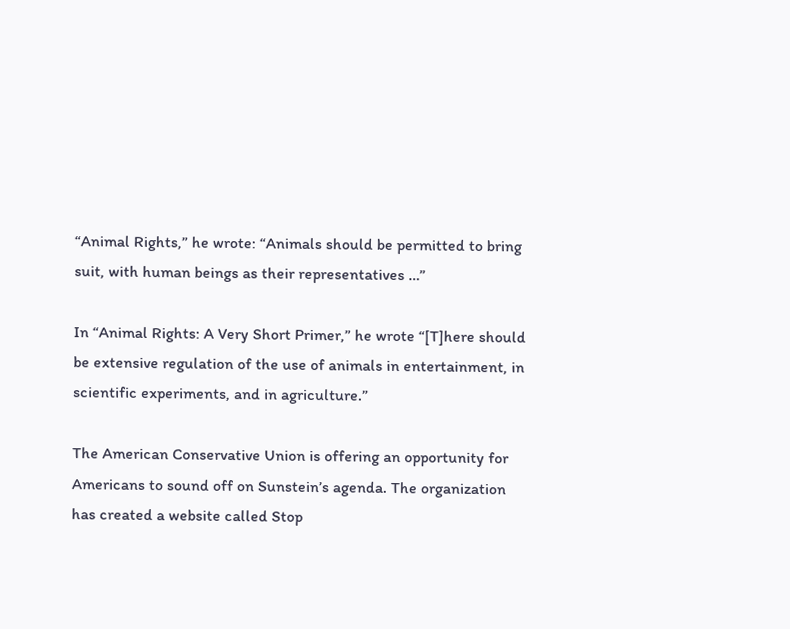“Animal Rights,” he wrote: “Animals should be permitted to bring suit, with human beings as their representatives …”

In “Animal Rights: A Very Short Primer,” he wrote “[T]here should be extensive regulation of the use of animals in entertainment, in scientific experiments, and in agriculture.”

The American Conservative Union is offering an opportunity for Americans to sound off on Sunstein’s agenda. The organization has created a website called Stop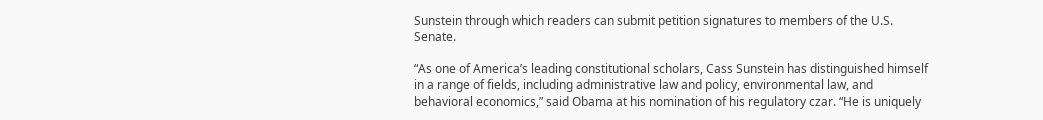Sunstein through which readers can submit petition signatures to members of the U.S. Senate.

“As one of America’s leading constitutional scholars, Cass Sunstein has distinguished himself in a range of fields, including administrative law and policy, environmental law, and behavioral economics,” said Obama at his nomination of his regulatory czar. “He is uniquely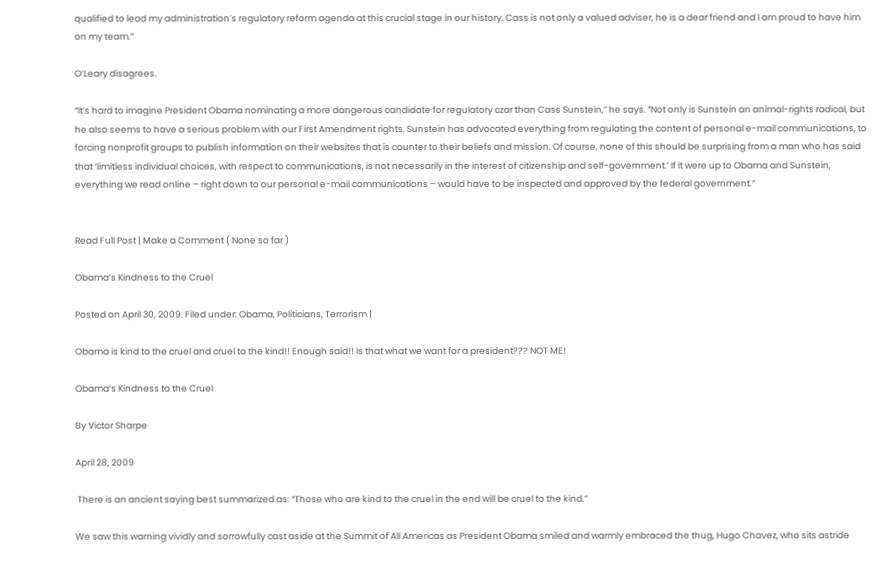qualified to lead my administration’s regulatory reform agenda at this crucial stage in our history. Cass is not only a valued adviser, he is a dear friend and I am proud to have him on my team.”

O’Leary disagrees.

“It’s hard to imagine President Obama nominating a more dangerous candidate for regulatory czar than Cass Sunstein,” he says. “Not only is Sunstein an animal-rights radical, but he also seems to have a serious problem with our First Amendment rights. Sunstein has advocated everything from regulating the content of personal e-mail communications, to forcing nonprofit groups to publish information on their websites that is counter to their beliefs and mission. Of course, none of this should be surprising from a man who has said that ‘limitless individual choices, with respect to communications, is not necessarily in the interest of citizenship and self-government.’ If it were up to Obama and Sunstein, everything we read online – right down to our personal e-mail communications – would have to be inspected and approved by the federal government.”


Read Full Post | Make a Comment ( None so far )

Obama’s Kindness to the Cruel

Posted on April 30, 2009. Filed under: Obama, Politicians, Terrorism |

Obama is kind to the cruel and cruel to the kind!! Enough said!! Is that what we want for a president??? NOT ME!

Obama’s Kindness to the Cruel

By Victor Sharpe

April 28, 2009

 There is an ancient saying best summarized as: “Those who are kind to the cruel in the end will be cruel to the kind.”

We saw this warning vividly and sorrowfully cast aside at the Summit of All Americas as President Obama smiled and warmly embraced the thug, Hugo Chavez, who sits astride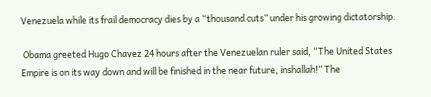Venezuela while its frail democracy dies by a “thousand cuts” under his growing dictatorship.

 Obama greeted Hugo Chavez 24 hours after the Venezuelan ruler said, “The United States Empire is on its way down and will be finished in the near future, inshallah!” The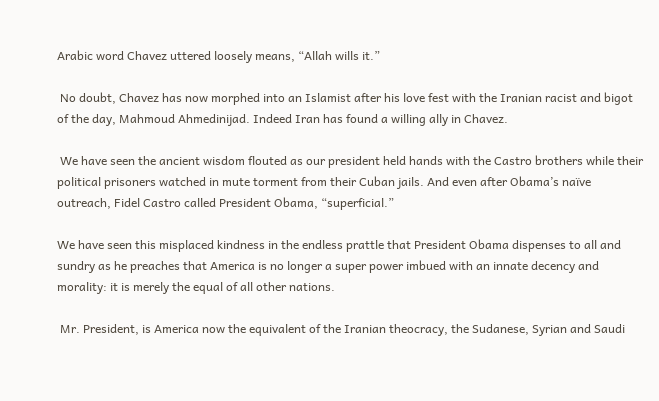Arabic word Chavez uttered loosely means, “Allah wills it.”

 No doubt, Chavez has now morphed into an Islamist after his love fest with the Iranian racist and bigot of the day, Mahmoud Ahmedinijad. Indeed Iran has found a willing ally in Chavez.

 We have seen the ancient wisdom flouted as our president held hands with the Castro brothers while their political prisoners watched in mute torment from their Cuban jails. And even after Obama’s naïve outreach, Fidel Castro called President Obama, “superficial.”

We have seen this misplaced kindness in the endless prattle that President Obama dispenses to all and sundry as he preaches that America is no longer a super power imbued with an innate decency and morality: it is merely the equal of all other nations.

 Mr. President, is America now the equivalent of the Iranian theocracy, the Sudanese, Syrian and Saudi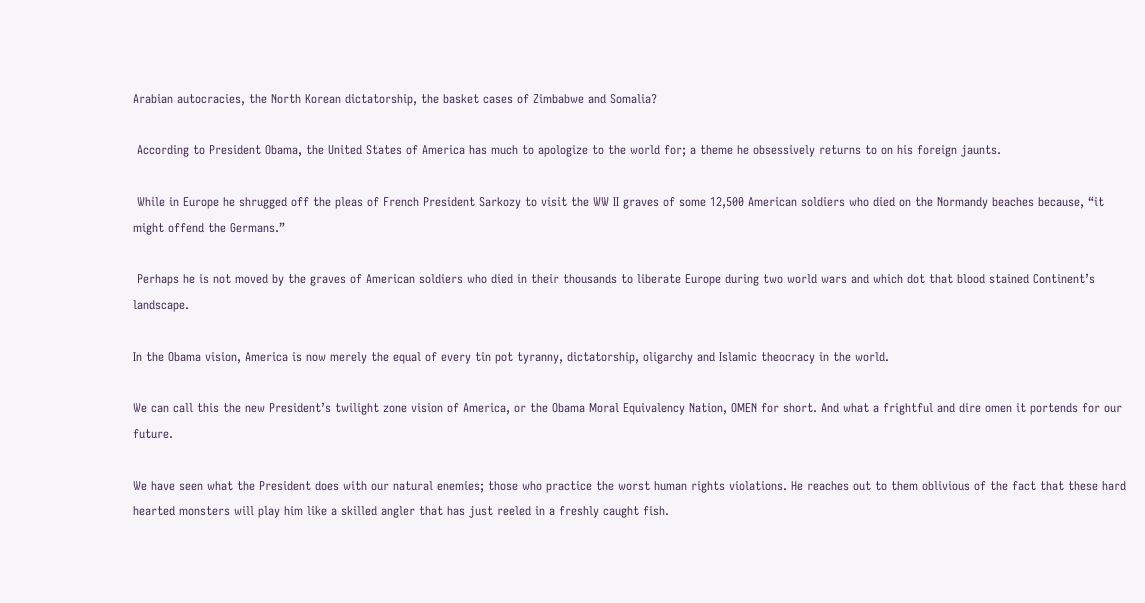Arabian autocracies, the North Korean dictatorship, the basket cases of Zimbabwe and Somalia?

 According to President Obama, the United States of America has much to apologize to the world for; a theme he obsessively returns to on his foreign jaunts.

 While in Europe he shrugged off the pleas of French President Sarkozy to visit the WW II graves of some 12,500 American soldiers who died on the Normandy beaches because, “it might offend the Germans.”

 Perhaps he is not moved by the graves of American soldiers who died in their thousands to liberate Europe during two world wars and which dot that blood stained Continent’s landscape.

In the Obama vision, America is now merely the equal of every tin pot tyranny, dictatorship, oligarchy and Islamic theocracy in the world.

We can call this the new President’s twilight zone vision of America, or the Obama Moral Equivalency Nation, OMEN for short. And what a frightful and dire omen it portends for our future.

We have seen what the President does with our natural enemies; those who practice the worst human rights violations. He reaches out to them oblivious of the fact that these hard hearted monsters will play him like a skilled angler that has just reeled in a freshly caught fish.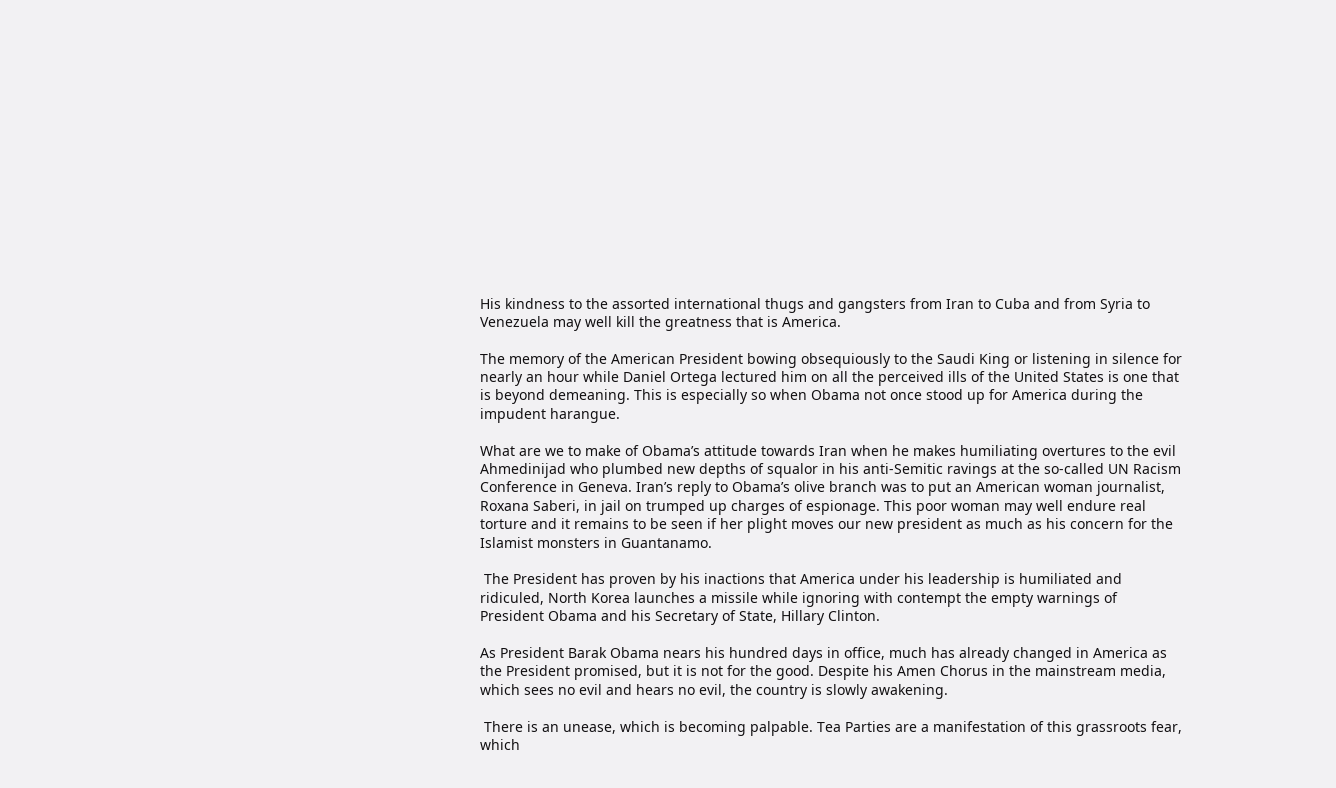His kindness to the assorted international thugs and gangsters from Iran to Cuba and from Syria to Venezuela may well kill the greatness that is America.

The memory of the American President bowing obsequiously to the Saudi King or listening in silence for nearly an hour while Daniel Ortega lectured him on all the perceived ills of the United States is one that is beyond demeaning. This is especially so when Obama not once stood up for America during the impudent harangue.

What are we to make of Obama’s attitude towards Iran when he makes humiliating overtures to the evil Ahmedinijad who plumbed new depths of squalor in his anti-Semitic ravings at the so-called UN Racism Conference in Geneva. Iran’s reply to Obama’s olive branch was to put an American woman journalist, Roxana Saberi, in jail on trumped up charges of espionage. This poor woman may well endure real torture and it remains to be seen if her plight moves our new president as much as his concern for the Islamist monsters in Guantanamo.

 The President has proven by his inactions that America under his leadership is humiliated and ridiculed, North Korea launches a missile while ignoring with contempt the empty warnings of President Obama and his Secretary of State, Hillary Clinton.

As President Barak Obama nears his hundred days in office, much has already changed in America as the President promised, but it is not for the good. Despite his Amen Chorus in the mainstream media, which sees no evil and hears no evil, the country is slowly awakening.

 There is an unease, which is becoming palpable. Tea Parties are a manifestation of this grassroots fear, which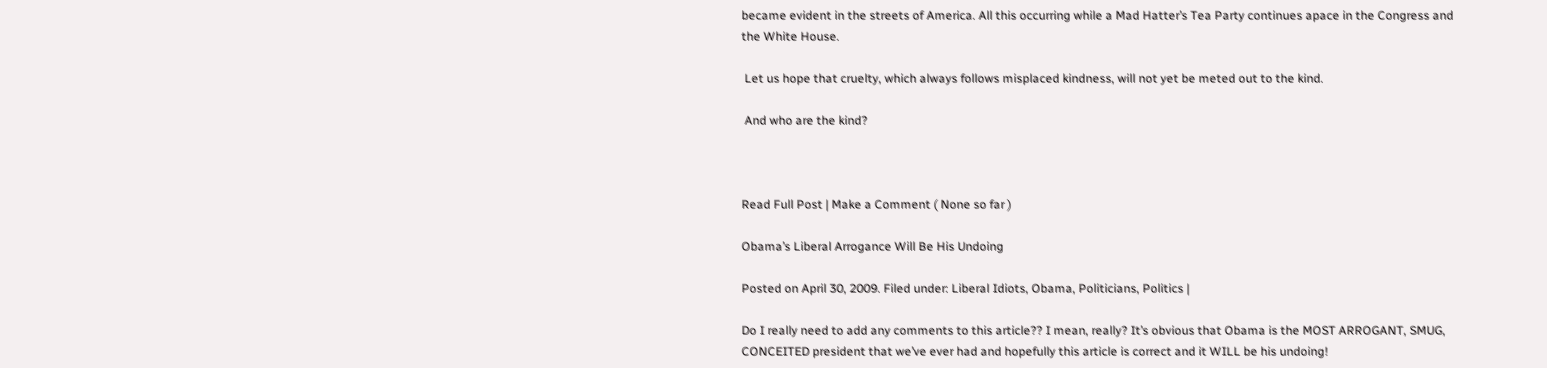became evident in the streets of America. All this occurring while a Mad Hatter’s Tea Party continues apace in the Congress and the White House.

 Let us hope that cruelty, which always follows misplaced kindness, will not yet be meted out to the kind.

 And who are the kind?



Read Full Post | Make a Comment ( None so far )

Obama’s Liberal Arrogance Will Be His Undoing

Posted on April 30, 2009. Filed under: Liberal Idiots, Obama, Politicians, Politics |

Do I really need to add any comments to this article?? I mean, really? It’s obvious that Obama is the MOST ARROGANT, SMUG, CONCEITED president that we’ve ever had and hopefully this article is correct and it WILL be his undoing!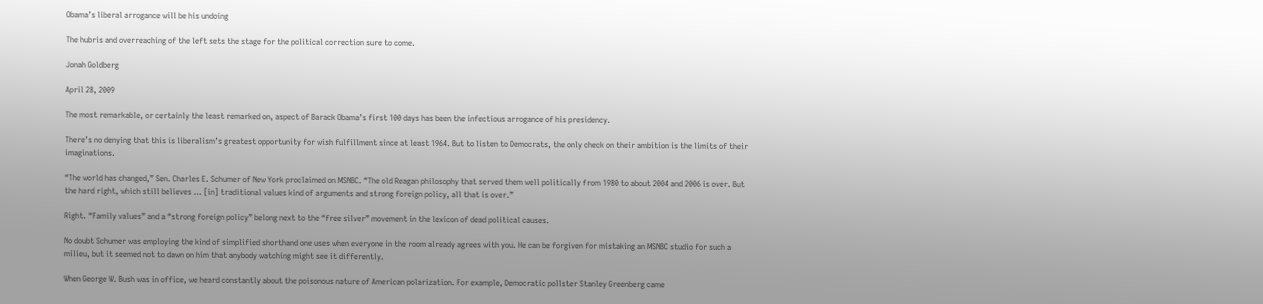Obama’s liberal arrogance will be his undoing

The hubris and overreaching of the left sets the stage for the political correction sure to come.

Jonah Goldberg

April 28, 2009

The most remarkable, or certainly the least remarked on, aspect of Barack Obama’s first 100 days has been the infectious arrogance of his presidency.

There’s no denying that this is liberalism’s greatest opportunity for wish fulfillment since at least 1964. But to listen to Democrats, the only check on their ambition is the limits of their imaginations.

“The world has changed,” Sen. Charles E. Schumer of New York proclaimed on MSNBC. “The old Reagan philosophy that served them well politically from 1980 to about 2004 and 2006 is over. But the hard right, which still believes … [in] traditional values kind of arguments and strong foreign policy, all that is over.”

Right. “Family values” and a “strong foreign policy” belong next to the “free silver” movement in the lexicon of dead political causes.

No doubt Schumer was employing the kind of simplified shorthand one uses when everyone in the room already agrees with you. He can be forgiven for mistaking an MSNBC studio for such a milieu, but it seemed not to dawn on him that anybody watching might see it differently.

When George W. Bush was in office, we heard constantly about the poisonous nature of American polarization. For example, Democratic pollster Stanley Greenberg came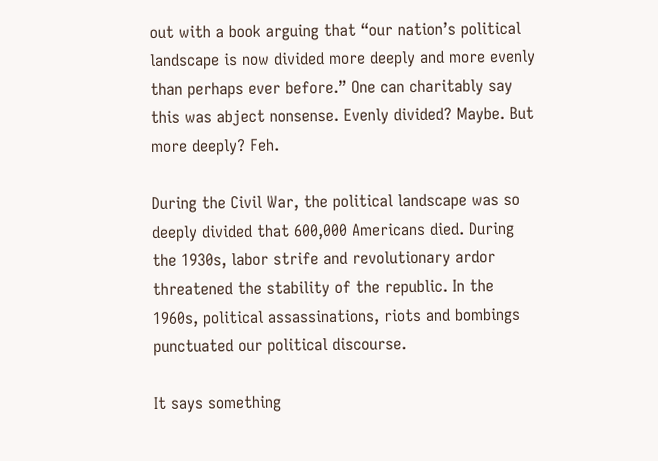out with a book arguing that “our nation’s political landscape is now divided more deeply and more evenly than perhaps ever before.” One can charitably say this was abject nonsense. Evenly divided? Maybe. But more deeply? Feh.

During the Civil War, the political landscape was so deeply divided that 600,000 Americans died. During the 1930s, labor strife and revolutionary ardor threatened the stability of the republic. In the 1960s, political assassinations, riots and bombings punctuated our political discourse.

It says something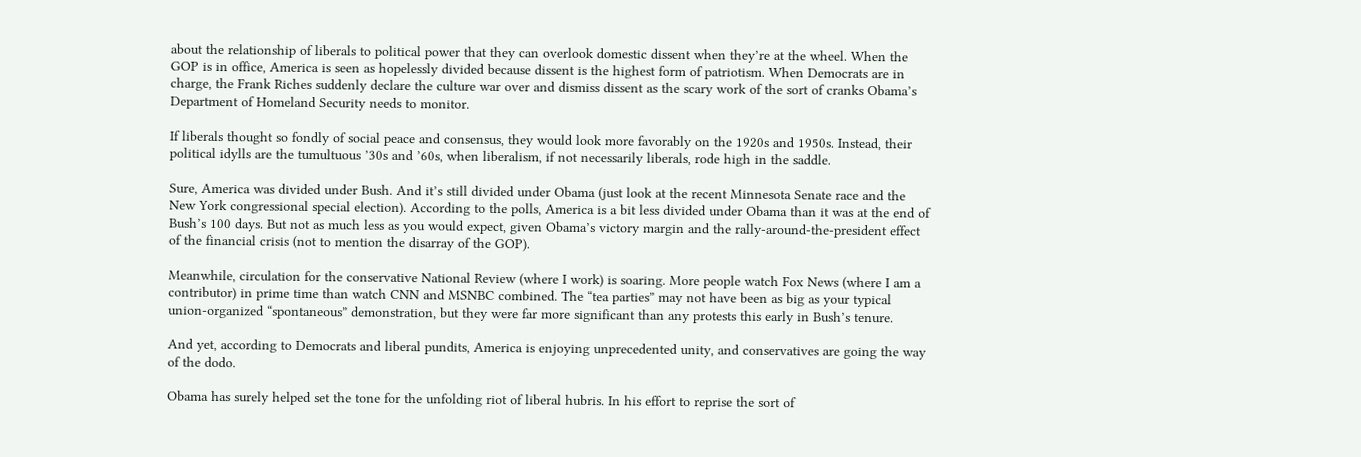about the relationship of liberals to political power that they can overlook domestic dissent when they’re at the wheel. When the GOP is in office, America is seen as hopelessly divided because dissent is the highest form of patriotism. When Democrats are in charge, the Frank Riches suddenly declare the culture war over and dismiss dissent as the scary work of the sort of cranks Obama’s Department of Homeland Security needs to monitor.

If liberals thought so fondly of social peace and consensus, they would look more favorably on the 1920s and 1950s. Instead, their political idylls are the tumultuous ’30s and ’60s, when liberalism, if not necessarily liberals, rode high in the saddle.

Sure, America was divided under Bush. And it’s still divided under Obama (just look at the recent Minnesota Senate race and the New York congressional special election). According to the polls, America is a bit less divided under Obama than it was at the end of Bush’s 100 days. But not as much less as you would expect, given Obama’s victory margin and the rally-around-the-president effect of the financial crisis (not to mention the disarray of the GOP).

Meanwhile, circulation for the conservative National Review (where I work) is soaring. More people watch Fox News (where I am a contributor) in prime time than watch CNN and MSNBC combined. The “tea parties” may not have been as big as your typical union-organized “spontaneous” demonstration, but they were far more significant than any protests this early in Bush’s tenure.

And yet, according to Democrats and liberal pundits, America is enjoying unprecedented unity, and conservatives are going the way of the dodo.

Obama has surely helped set the tone for the unfolding riot of liberal hubris. In his effort to reprise the sort of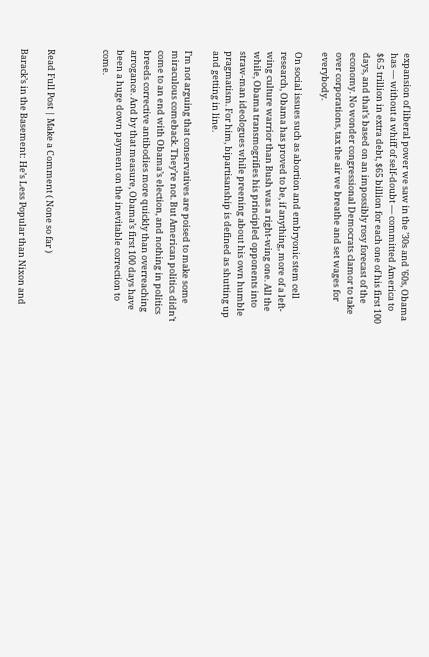expansion of liberal power we saw in the ’30s and ’60s, Obama has — without a whiff of self-doubt — committed America to $6.5 trillion in extra debt, $65 billion for each one of his first 100 days, and that’s based on an impossibly rosy forecast of the economy. No wonder congressional Democrats clamor to take over corporations, tax the air we breathe and set wages for everybody.

On social issues such as abortion and embryonic stem cell research, Obama has proved to be, if anything, more of a left-wing culture warrior than Bush was a right-wing one. All the while, Obama transmogrifies his principled opponents into straw-man ideologues while preening about his own humble pragmatism. For him, bipartisanship is defined as shutting up and getting in line.

I’m not arguing that conservatives are poised to make some miraculous comeback. They’re not. But American politics didn’t come to an end with Obama’s election, and nothing in politics breeds corrective antibodies more quickly than overreaching arrogance. And by that measure, Obama’s first 100 days have been a huge down payment on the inevitable correction to come.



Read Full Post | Make a Comment ( None so far )

Barack’s in the Basement: He’s Less Popular than Nixon and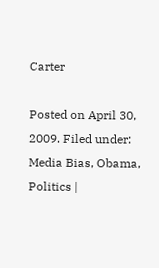Carter

Posted on April 30, 2009. Filed under: Media Bias, Obama, Politics |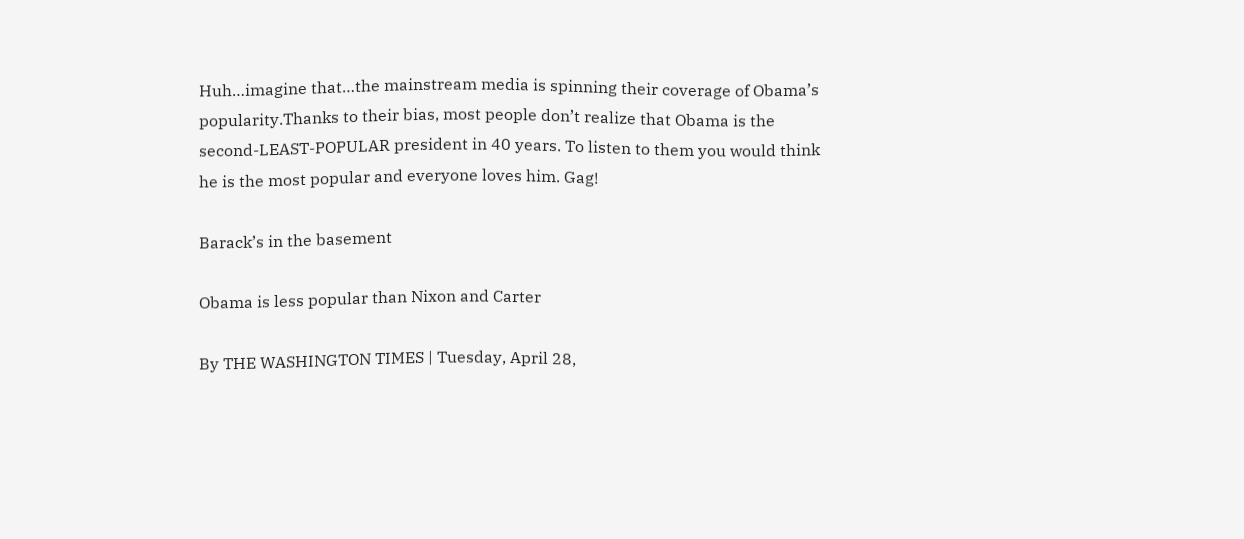Huh…imagine that…the mainstream media is spinning their coverage of Obama’s popularity.Thanks to their bias, most people don’t realize that Obama is the second-LEAST-POPULAR president in 40 years. To listen to them you would think he is the most popular and everyone loves him. Gag!

Barack’s in the basement

Obama is less popular than Nixon and Carter

By THE WASHINGTON TIMES | Tuesday, April 28,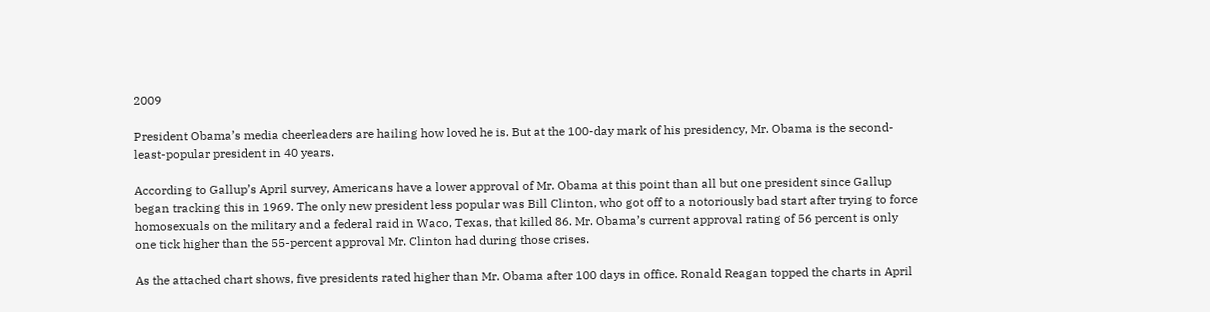2009

President Obama’s media cheerleaders are hailing how loved he is. But at the 100-day mark of his presidency, Mr. Obama is the second-least-popular president in 40 years.

According to Gallup’s April survey, Americans have a lower approval of Mr. Obama at this point than all but one president since Gallup began tracking this in 1969. The only new president less popular was Bill Clinton, who got off to a notoriously bad start after trying to force homosexuals on the military and a federal raid in Waco, Texas, that killed 86. Mr. Obama’s current approval rating of 56 percent is only one tick higher than the 55-percent approval Mr. Clinton had during those crises.

As the attached chart shows, five presidents rated higher than Mr. Obama after 100 days in office. Ronald Reagan topped the charts in April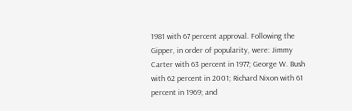1981 with 67 percent approval. Following the Gipper, in order of popularity, were: Jimmy Carter with 63 percent in 1977; George W. Bush with 62 percent in 2001; Richard Nixon with 61 percent in 1969; and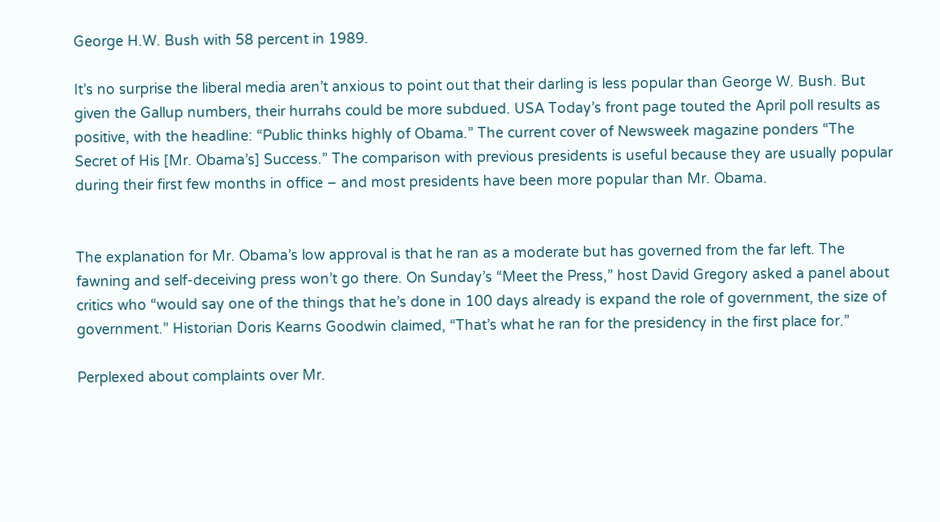George H.W. Bush with 58 percent in 1989.

It’s no surprise the liberal media aren’t anxious to point out that their darling is less popular than George W. Bush. But given the Gallup numbers, their hurrahs could be more subdued. USA Today’s front page touted the April poll results as positive, with the headline: “Public thinks highly of Obama.” The current cover of Newsweek magazine ponders “The Secret of His [Mr. Obama’s] Success.” The comparison with previous presidents is useful because they are usually popular during their first few months in office – and most presidents have been more popular than Mr. Obama.


The explanation for Mr. Obama’s low approval is that he ran as a moderate but has governed from the far left. The fawning and self-deceiving press won’t go there. On Sunday’s “Meet the Press,” host David Gregory asked a panel about critics who “would say one of the things that he’s done in 100 days already is expand the role of government, the size of government.” Historian Doris Kearns Goodwin claimed, “That’s what he ran for the presidency in the first place for.”

Perplexed about complaints over Mr.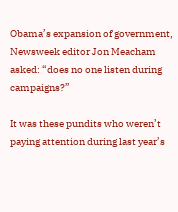Obama’s expansion of government, Newsweek editor Jon Meacham asked: “does no one listen during campaigns?”

It was these pundits who weren’t paying attention during last year’s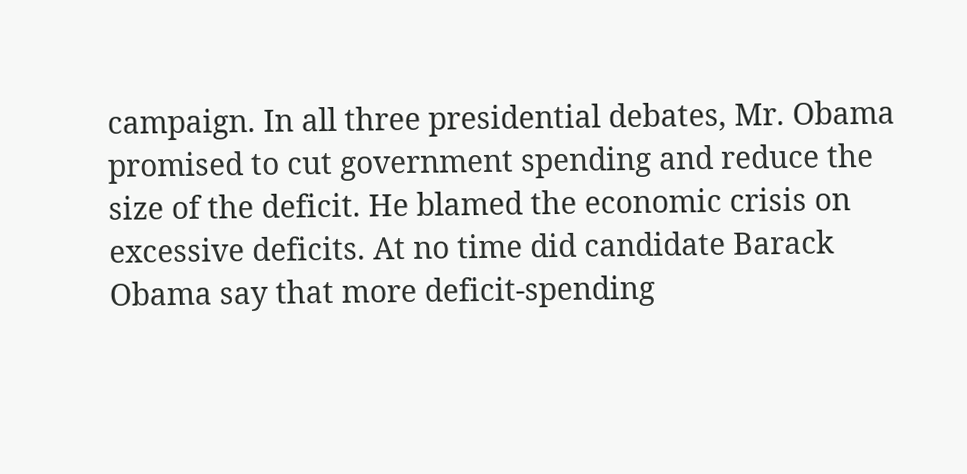campaign. In all three presidential debates, Mr. Obama promised to cut government spending and reduce the size of the deficit. He blamed the economic crisis on excessive deficits. At no time did candidate Barack Obama say that more deficit-spending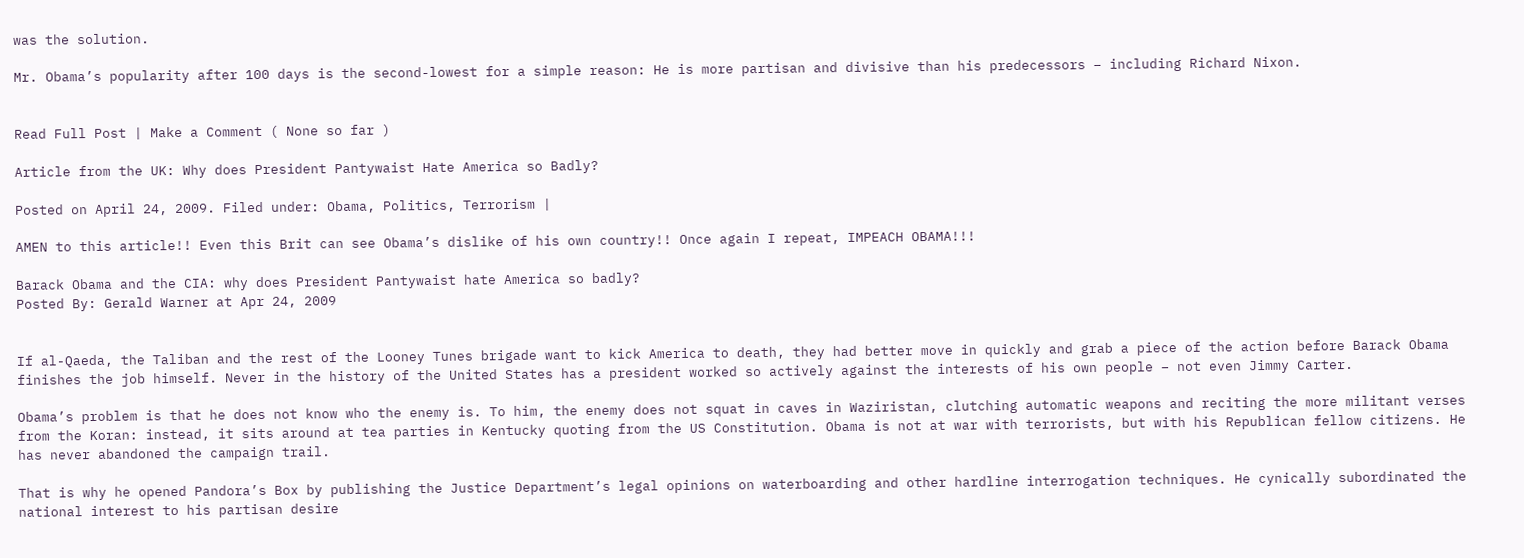was the solution.

Mr. Obama’s popularity after 100 days is the second-lowest for a simple reason: He is more partisan and divisive than his predecessors – including Richard Nixon.


Read Full Post | Make a Comment ( None so far )

Article from the UK: Why does President Pantywaist Hate America so Badly?

Posted on April 24, 2009. Filed under: Obama, Politics, Terrorism |

AMEN to this article!! Even this Brit can see Obama’s dislike of his own country!! Once again I repeat, IMPEACH OBAMA!!!

Barack Obama and the CIA: why does President Pantywaist hate America so badly?
Posted By: Gerald Warner at Apr 24, 2009


If al-Qaeda, the Taliban and the rest of the Looney Tunes brigade want to kick America to death, they had better move in quickly and grab a piece of the action before Barack Obama finishes the job himself. Never in the history of the United States has a president worked so actively against the interests of his own people – not even Jimmy Carter.

Obama’s problem is that he does not know who the enemy is. To him, the enemy does not squat in caves in Waziristan, clutching automatic weapons and reciting the more militant verses from the Koran: instead, it sits around at tea parties in Kentucky quoting from the US Constitution. Obama is not at war with terrorists, but with his Republican fellow citizens. He has never abandoned the campaign trail.

That is why he opened Pandora’s Box by publishing the Justice Department’s legal opinions on waterboarding and other hardline interrogation techniques. He cynically subordinated the national interest to his partisan desire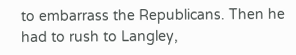to embarrass the Republicans. Then he had to rush to Langley,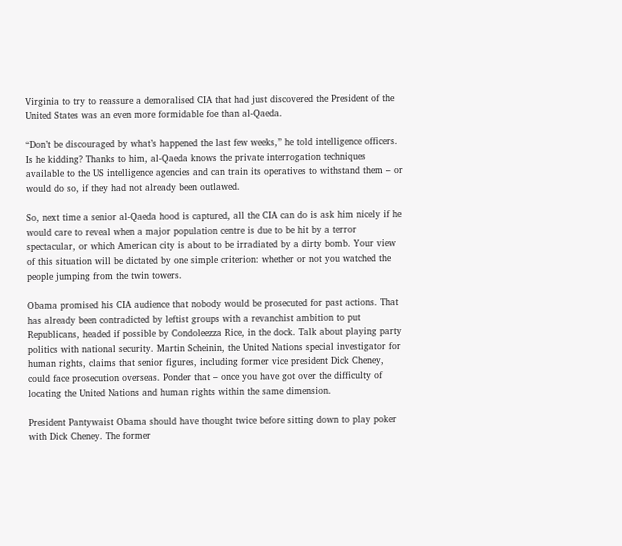Virginia to try to reassure a demoralised CIA that had just discovered the President of the United States was an even more formidable foe than al-Qaeda.

“Don’t be discouraged by what’s happened the last few weeks,” he told intelligence officers. Is he kidding? Thanks to him, al-Qaeda knows the private interrogation techniques available to the US intelligence agencies and can train its operatives to withstand them – or would do so, if they had not already been outlawed.

So, next time a senior al-Qaeda hood is captured, all the CIA can do is ask him nicely if he would care to reveal when a major population centre is due to be hit by a terror spectacular, or which American city is about to be irradiated by a dirty bomb. Your view of this situation will be dictated by one simple criterion: whether or not you watched the people jumping from the twin towers.

Obama promised his CIA audience that nobody would be prosecuted for past actions. That has already been contradicted by leftist groups with a revanchist ambition to put Republicans, headed if possible by Condoleezza Rice, in the dock. Talk about playing party politics with national security. Martin Scheinin, the United Nations special investigator for human rights, claims that senior figures, including former vice president Dick Cheney, could face prosecution overseas. Ponder that – once you have got over the difficulty of locating the United Nations and human rights within the same dimension.

President Pantywaist Obama should have thought twice before sitting down to play poker with Dick Cheney. The former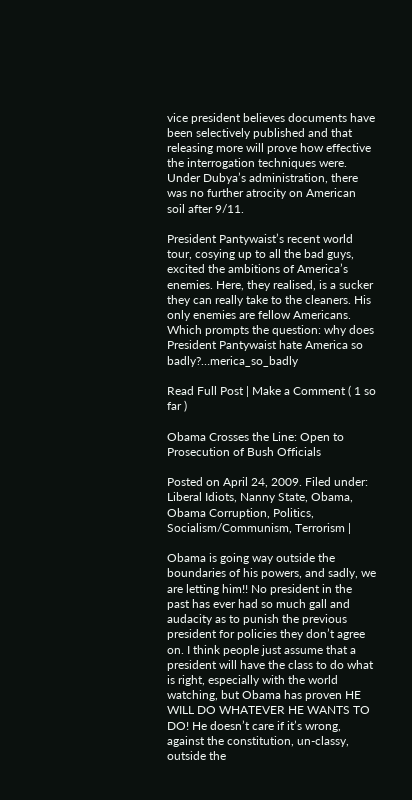vice president believes documents have been selectively published and that releasing more will prove how effective the interrogation techniques were. Under Dubya’s administration, there was no further atrocity on American soil after 9/11.

President Pantywaist’s recent world tour, cosying up to all the bad guys, excited the ambitions of America’s enemies. Here, they realised, is a sucker they can really take to the cleaners. His only enemies are fellow Americans. Which prompts the question: why does President Pantywaist hate America so badly?…merica_so_badly

Read Full Post | Make a Comment ( 1 so far )

Obama Crosses the Line: Open to Prosecution of Bush Officials

Posted on April 24, 2009. Filed under: Liberal Idiots, Nanny State, Obama, Obama Corruption, Politics, Socialism/Communism, Terrorism |

Obama is going way outside the boundaries of his powers, and sadly, we are letting him!! No president in the past has ever had so much gall and audacity as to punish the previous president for policies they don’t agree on. I think people just assume that a president will have the class to do what is right, especially with the world watching, but Obama has proven HE WILL DO WHATEVER HE WANTS TO DO! He doesn’t care if it’s wrong, against the constitution, un-classy, outside the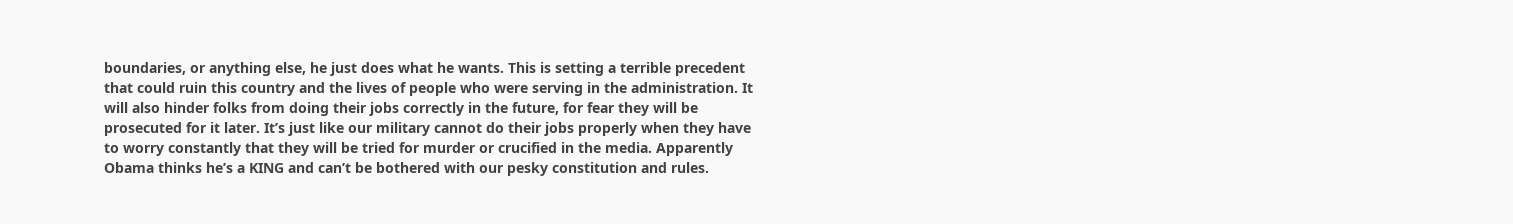boundaries, or anything else, he just does what he wants. This is setting a terrible precedent that could ruin this country and the lives of people who were serving in the administration. It will also hinder folks from doing their jobs correctly in the future, for fear they will be prosecuted for it later. It’s just like our military cannot do their jobs properly when they have to worry constantly that they will be tried for murder or crucified in the media. Apparently Obama thinks he’s a KING and can’t be bothered with our pesky constitution and rules.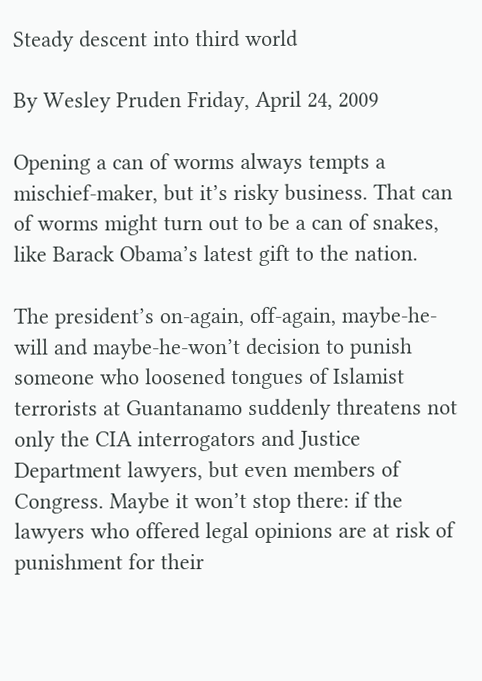Steady descent into third world

By Wesley Pruden Friday, April 24, 2009

Opening a can of worms always tempts a mischief-maker, but it’s risky business. That can of worms might turn out to be a can of snakes, like Barack Obama’s latest gift to the nation.

The president’s on-again, off-again, maybe-he-will and maybe-he-won’t decision to punish someone who loosened tongues of Islamist terrorists at Guantanamo suddenly threatens not only the CIA interrogators and Justice Department lawyers, but even members of Congress. Maybe it won’t stop there: if the lawyers who offered legal opinions are at risk of punishment for their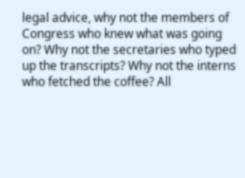legal advice, why not the members of Congress who knew what was going on? Why not the secretaries who typed up the transcripts? Why not the interns who fetched the coffee? All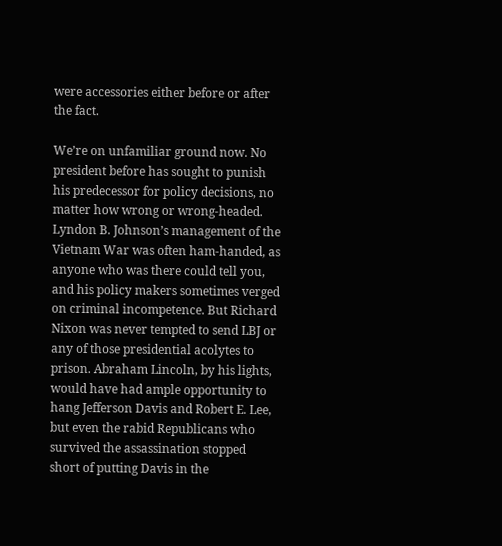were accessories either before or after the fact.

We’re on unfamiliar ground now. No president before has sought to punish his predecessor for policy decisions, no matter how wrong or wrong-headed. Lyndon B. Johnson’s management of the Vietnam War was often ham-handed, as anyone who was there could tell you, and his policy makers sometimes verged on criminal incompetence. But Richard Nixon was never tempted to send LBJ or any of those presidential acolytes to prison. Abraham Lincoln, by his lights, would have had ample opportunity to hang Jefferson Davis and Robert E. Lee, but even the rabid Republicans who survived the assassination stopped short of putting Davis in the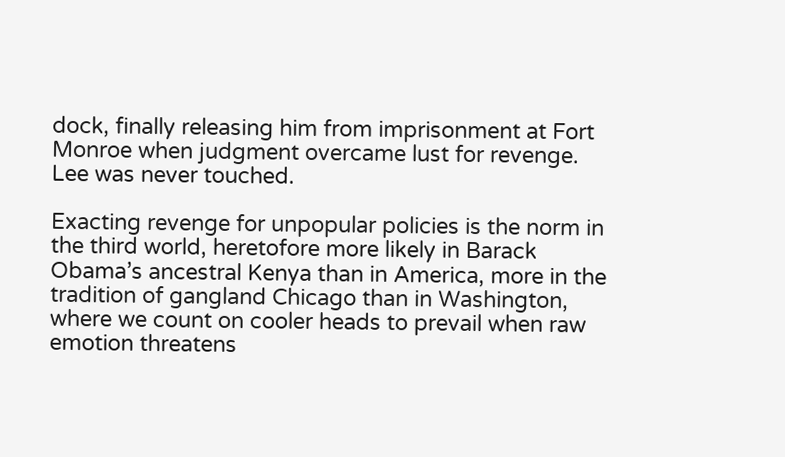dock, finally releasing him from imprisonment at Fort Monroe when judgment overcame lust for revenge. Lee was never touched.

Exacting revenge for unpopular policies is the norm in the third world, heretofore more likely in Barack Obama’s ancestral Kenya than in America, more in the tradition of gangland Chicago than in Washington, where we count on cooler heads to prevail when raw emotion threatens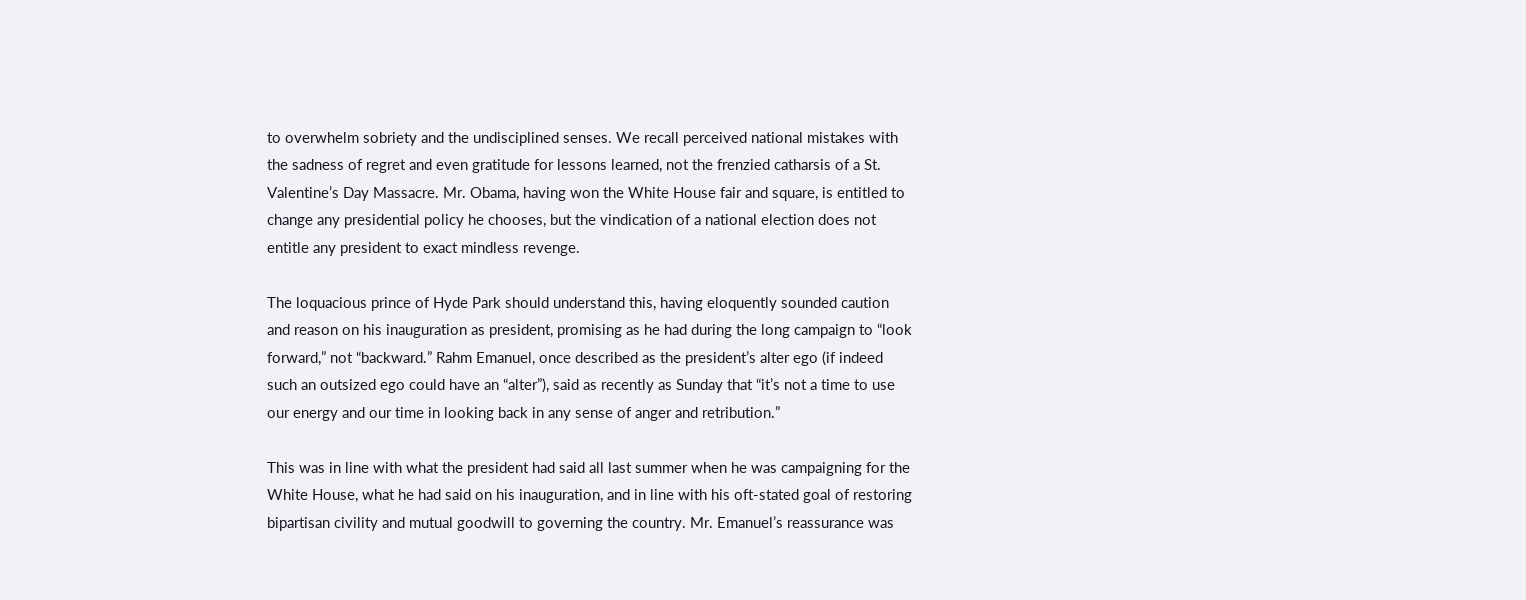to overwhelm sobriety and the undisciplined senses. We recall perceived national mistakes with the sadness of regret and even gratitude for lessons learned, not the frenzied catharsis of a St. Valentine’s Day Massacre. Mr. Obama, having won the White House fair and square, is entitled to change any presidential policy he chooses, but the vindication of a national election does not entitle any president to exact mindless revenge.

The loquacious prince of Hyde Park should understand this, having eloquently sounded caution and reason on his inauguration as president, promising as he had during the long campaign to “look forward,” not “backward.” Rahm Emanuel, once described as the president’s alter ego (if indeed such an outsized ego could have an “alter”), said as recently as Sunday that “it’s not a time to use our energy and our time in looking back in any sense of anger and retribution.”

This was in line with what the president had said all last summer when he was campaigning for the White House, what he had said on his inauguration, and in line with his oft-stated goal of restoring bipartisan civility and mutual goodwill to governing the country. Mr. Emanuel’s reassurance was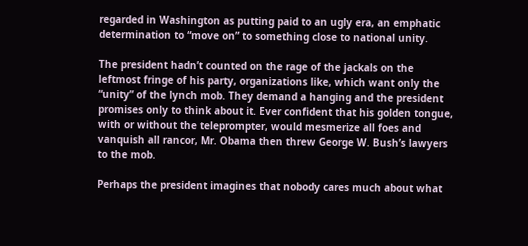regarded in Washington as putting paid to an ugly era, an emphatic determination to “move on” to something close to national unity.

The president hadn’t counted on the rage of the jackals on the leftmost fringe of his party, organizations like, which want only the “unity” of the lynch mob. They demand a hanging and the president promises only to think about it. Ever confident that his golden tongue, with or without the teleprompter, would mesmerize all foes and vanquish all rancor, Mr. Obama then threw George W. Bush’s lawyers to the mob.

Perhaps the president imagines that nobody cares much about what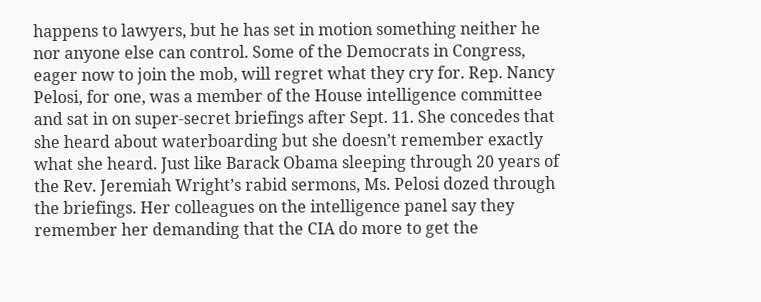happens to lawyers, but he has set in motion something neither he nor anyone else can control. Some of the Democrats in Congress, eager now to join the mob, will regret what they cry for. Rep. Nancy Pelosi, for one, was a member of the House intelligence committee and sat in on super-secret briefings after Sept. 11. She concedes that she heard about waterboarding but she doesn’t remember exactly what she heard. Just like Barack Obama sleeping through 20 years of the Rev. Jeremiah Wright’s rabid sermons, Ms. Pelosi dozed through the briefings. Her colleagues on the intelligence panel say they remember her demanding that the CIA do more to get the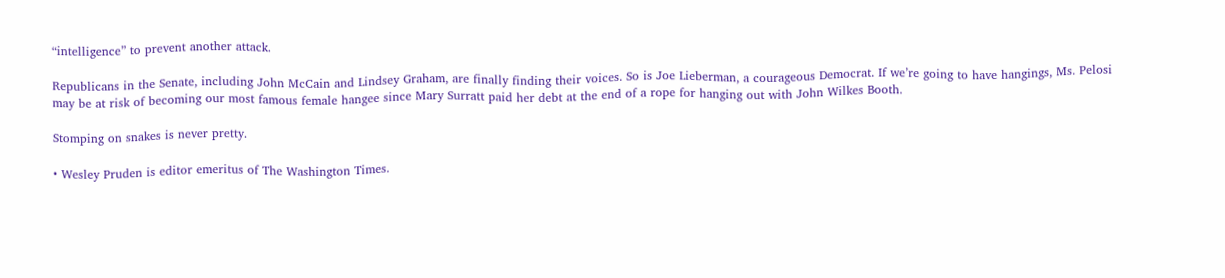“intelligence” to prevent another attack.

Republicans in the Senate, including John McCain and Lindsey Graham, are finally finding their voices. So is Joe Lieberman, a courageous Democrat. If we’re going to have hangings, Ms. Pelosi may be at risk of becoming our most famous female hangee since Mary Surratt paid her debt at the end of a rope for hanging out with John Wilkes Booth.

Stomping on snakes is never pretty.

• Wesley Pruden is editor emeritus of The Washington Times.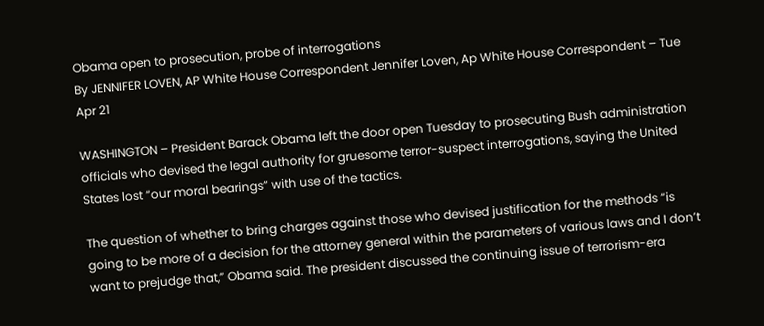Obama open to prosecution, probe of interrogations
By JENNIFER LOVEN, AP White House Correspondent Jennifer Loven, Ap White House Correspondent – Tue Apr 21

WASHINGTON – President Barack Obama left the door open Tuesday to prosecuting Bush administration officials who devised the legal authority for gruesome terror-suspect interrogations, saying the United States lost “our moral bearings” with use of the tactics.

The question of whether to bring charges against those who devised justification for the methods “is going to be more of a decision for the attorney general within the parameters of various laws and I don’t want to prejudge that,” Obama said. The president discussed the continuing issue of terrorism-era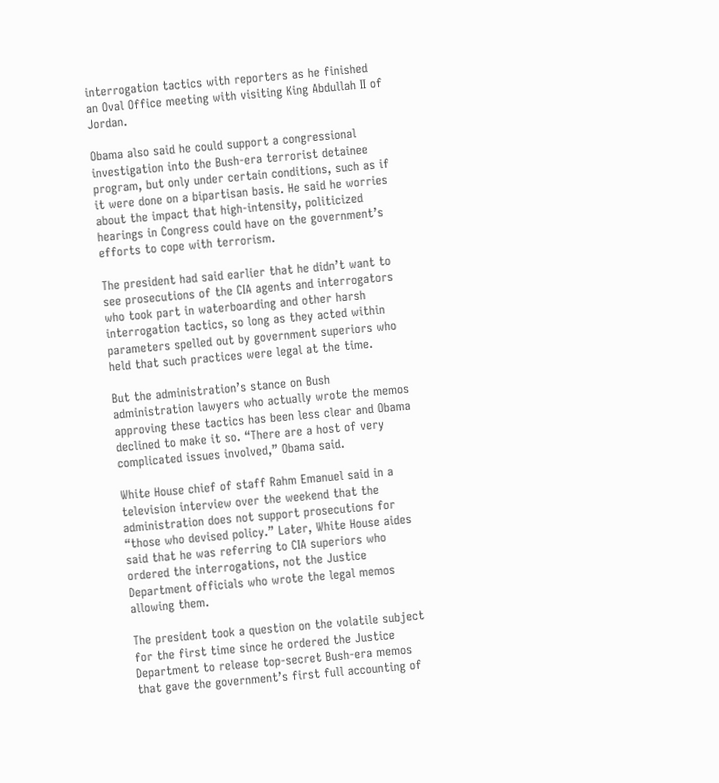interrogation tactics with reporters as he finished an Oval Office meeting with visiting King Abdullah II of Jordan.

Obama also said he could support a congressional investigation into the Bush-era terrorist detainee program, but only under certain conditions, such as if it were done on a bipartisan basis. He said he worries about the impact that high-intensity, politicized hearings in Congress could have on the government’s efforts to cope with terrorism.

The president had said earlier that he didn’t want to see prosecutions of the CIA agents and interrogators who took part in waterboarding and other harsh interrogation tactics, so long as they acted within parameters spelled out by government superiors who held that such practices were legal at the time.

But the administration’s stance on Bush administration lawyers who actually wrote the memos approving these tactics has been less clear and Obama declined to make it so. “There are a host of very complicated issues involved,” Obama said.

White House chief of staff Rahm Emanuel said in a television interview over the weekend that the administration does not support prosecutions for “those who devised policy.” Later, White House aides said that he was referring to CIA superiors who ordered the interrogations, not the Justice Department officials who wrote the legal memos allowing them.

The president took a question on the volatile subject for the first time since he ordered the Justice Department to release top-secret Bush-era memos that gave the government’s first full accounting of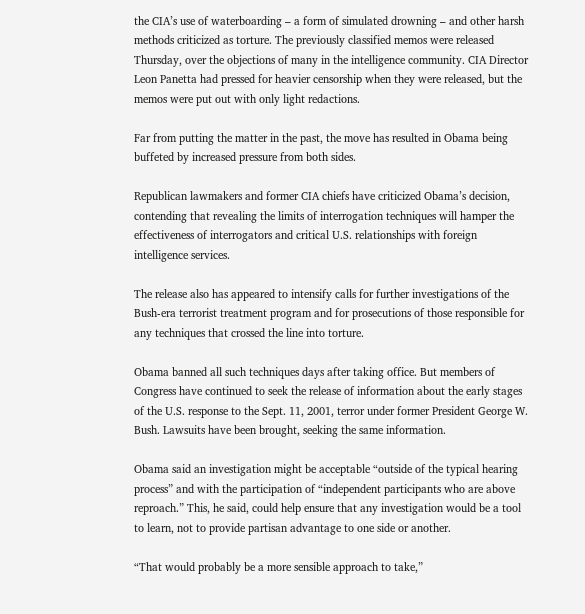the CIA’s use of waterboarding – a form of simulated drowning – and other harsh methods criticized as torture. The previously classified memos were released Thursday, over the objections of many in the intelligence community. CIA Director Leon Panetta had pressed for heavier censorship when they were released, but the memos were put out with only light redactions.

Far from putting the matter in the past, the move has resulted in Obama being buffeted by increased pressure from both sides.

Republican lawmakers and former CIA chiefs have criticized Obama’s decision, contending that revealing the limits of interrogation techniques will hamper the effectiveness of interrogators and critical U.S. relationships with foreign intelligence services.

The release also has appeared to intensify calls for further investigations of the Bush-era terrorist treatment program and for prosecutions of those responsible for any techniques that crossed the line into torture.

Obama banned all such techniques days after taking office. But members of Congress have continued to seek the release of information about the early stages of the U.S. response to the Sept. 11, 2001, terror under former President George W. Bush. Lawsuits have been brought, seeking the same information.

Obama said an investigation might be acceptable “outside of the typical hearing process” and with the participation of “independent participants who are above reproach.” This, he said, could help ensure that any investigation would be a tool to learn, not to provide partisan advantage to one side or another.

“That would probably be a more sensible approach to take,”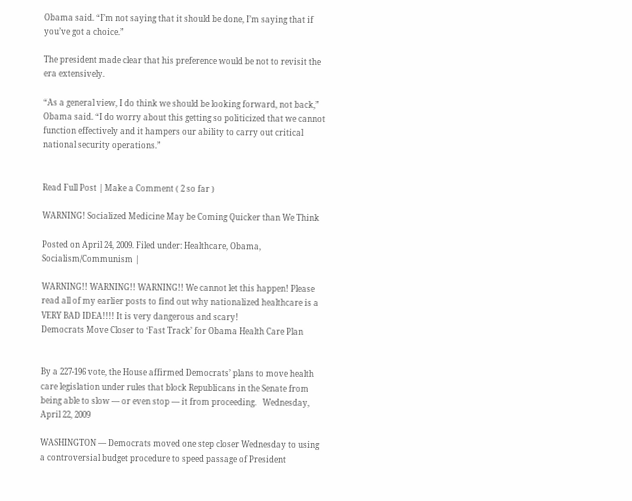Obama said. “I’m not saying that it should be done, I’m saying that if you’ve got a choice.”

The president made clear that his preference would be not to revisit the era extensively.

“As a general view, I do think we should be looking forward, not back,” Obama said. “I do worry about this getting so politicized that we cannot function effectively and it hampers our ability to carry out critical national security operations.”


Read Full Post | Make a Comment ( 2 so far )

WARNING! Socialized Medicine May be Coming Quicker than We Think

Posted on April 24, 2009. Filed under: Healthcare, Obama, Socialism/Communism |

WARNING!! WARNING!! WARNING!! We cannot let this happen! Please read all of my earlier posts to find out why nationalized healthcare is a VERY BAD IDEA!!!! It is very dangerous and scary!
Democrats Move Closer to ‘Fast Track’ for Obama Health Care Plan


By a 227-196 vote, the House affirmed Democrats’ plans to move health care legislation under rules that block Republicans in the Senate from being able to slow — or even stop — it from proceeding.   Wednesday, April 22, 2009

WASHINGTON — Democrats moved one step closer Wednesday to using a controversial budget procedure to speed passage of President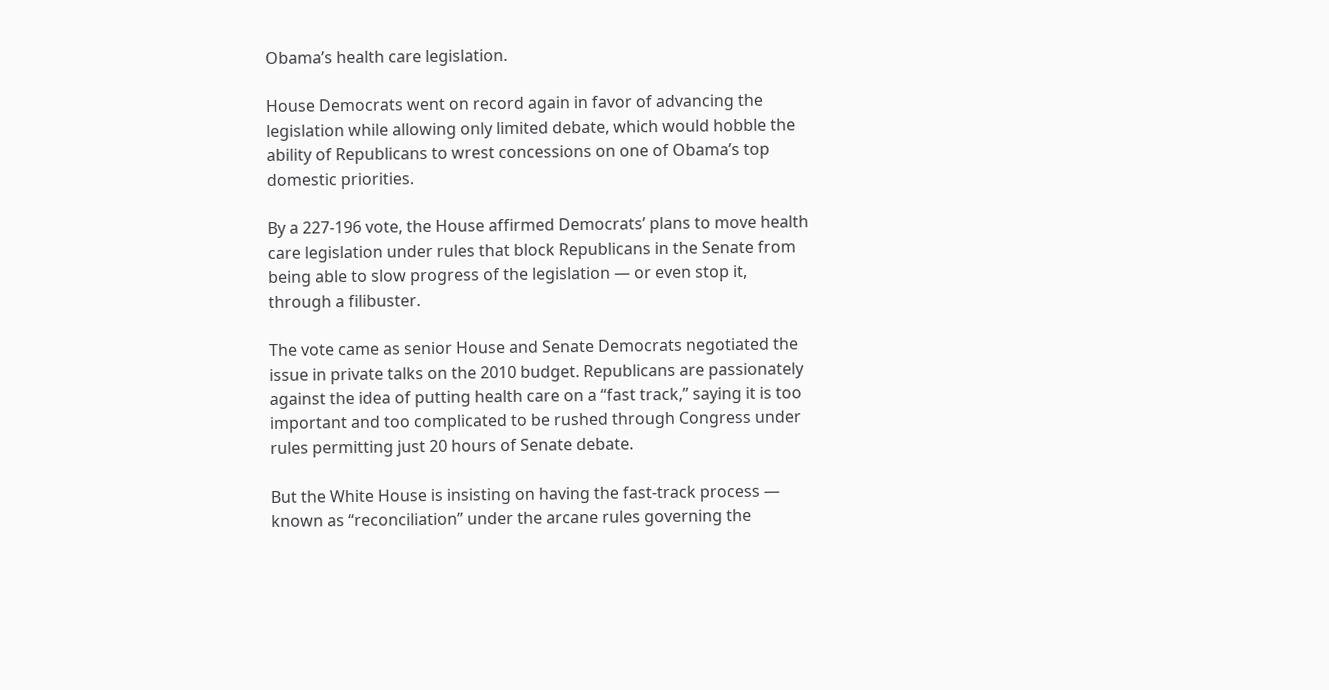Obama’s health care legislation.

House Democrats went on record again in favor of advancing the legislation while allowing only limited debate, which would hobble the ability of Republicans to wrest concessions on one of Obama’s top domestic priorities.

By a 227-196 vote, the House affirmed Democrats’ plans to move health care legislation under rules that block Republicans in the Senate from being able to slow progress of the legislation — or even stop it, through a filibuster.

The vote came as senior House and Senate Democrats negotiated the issue in private talks on the 2010 budget. Republicans are passionately against the idea of putting health care on a “fast track,” saying it is too important and too complicated to be rushed through Congress under rules permitting just 20 hours of Senate debate.

But the White House is insisting on having the fast-track process — known as “reconciliation” under the arcane rules governing the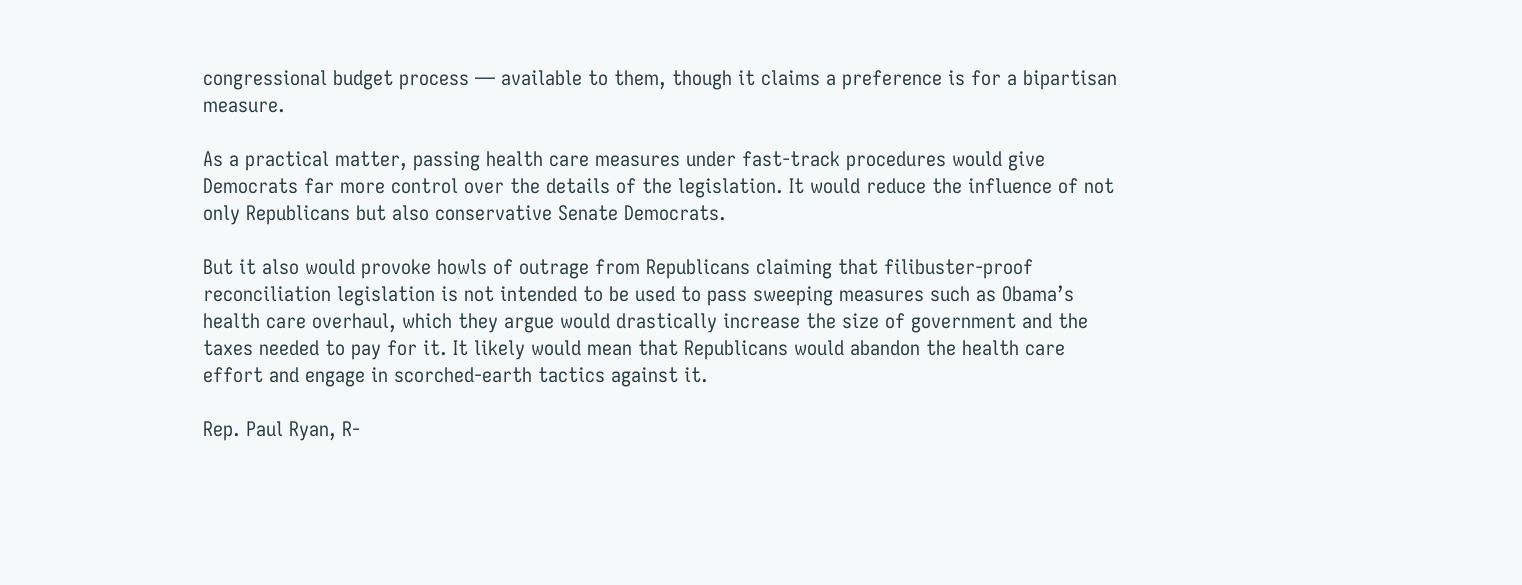congressional budget process — available to them, though it claims a preference is for a bipartisan measure.

As a practical matter, passing health care measures under fast-track procedures would give Democrats far more control over the details of the legislation. It would reduce the influence of not only Republicans but also conservative Senate Democrats.

But it also would provoke howls of outrage from Republicans claiming that filibuster-proof reconciliation legislation is not intended to be used to pass sweeping measures such as Obama’s health care overhaul, which they argue would drastically increase the size of government and the taxes needed to pay for it. It likely would mean that Republicans would abandon the health care effort and engage in scorched-earth tactics against it.

Rep. Paul Ryan, R-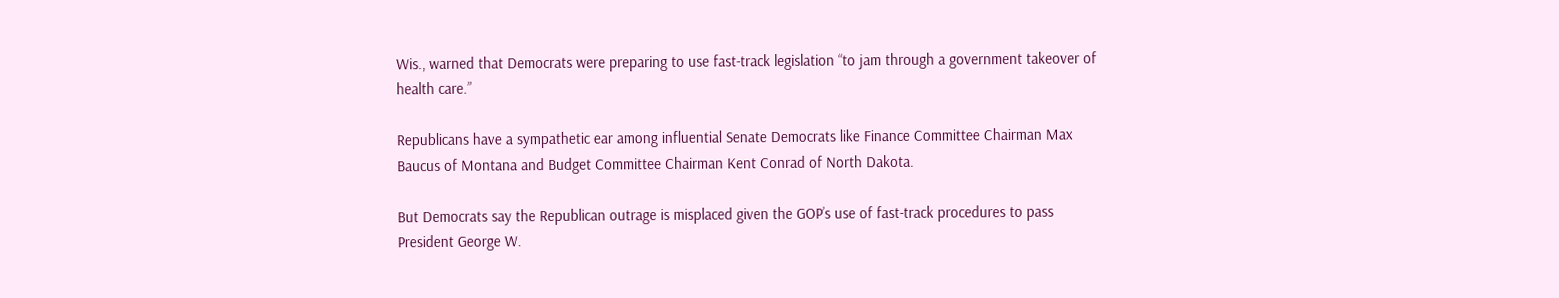Wis., warned that Democrats were preparing to use fast-track legislation “to jam through a government takeover of health care.”

Republicans have a sympathetic ear among influential Senate Democrats like Finance Committee Chairman Max Baucus of Montana and Budget Committee Chairman Kent Conrad of North Dakota.

But Democrats say the Republican outrage is misplaced given the GOP’s use of fast-track procedures to pass President George W.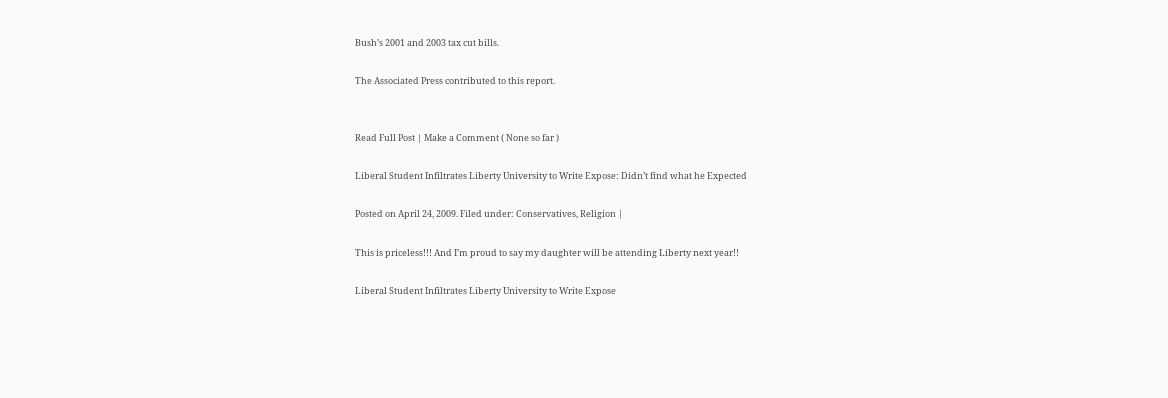Bush’s 2001 and 2003 tax cut bills.

The Associated Press contributed to this report.


Read Full Post | Make a Comment ( None so far )

Liberal Student Infiltrates Liberty University to Write Expose: Didn’t find what he Expected

Posted on April 24, 2009. Filed under: Conservatives, Religion |

This is priceless!!! And I’m proud to say my daughter will be attending Liberty next year!!

Liberal Student Infiltrates Liberty University to Write Expose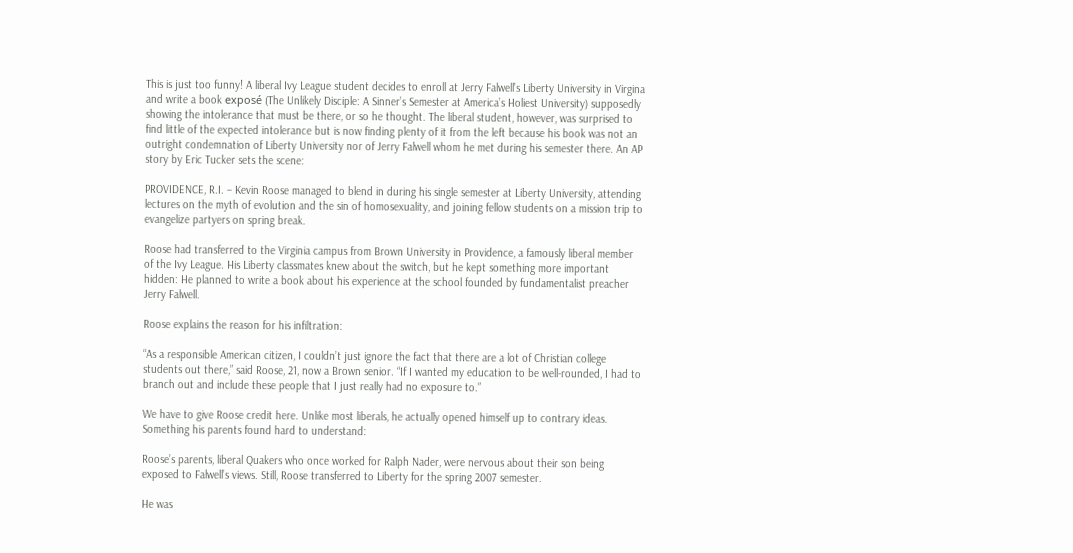This is just too funny! A liberal Ivy League student decides to enroll at Jerry Falwell’s Liberty University in Virgina and write a book exposé (The Unlikely Disciple: A Sinner’s Semester at America’s Holiest University) supposedly showing the intolerance that must be there, or so he thought. The liberal student, however, was surprised to find little of the expected intolerance but is now finding plenty of it from the left because his book was not an outright condemnation of Liberty University nor of Jerry Falwell whom he met during his semester there. An AP story by Eric Tucker sets the scene:

PROVIDENCE, R.I. – Kevin Roose managed to blend in during his single semester at Liberty University, attending lectures on the myth of evolution and the sin of homosexuality, and joining fellow students on a mission trip to evangelize partyers on spring break.

Roose had transferred to the Virginia campus from Brown University in Providence, a famously liberal member of the Ivy League. His Liberty classmates knew about the switch, but he kept something more important hidden: He planned to write a book about his experience at the school founded by fundamentalist preacher Jerry Falwell.

Roose explains the reason for his infiltration:

“As a responsible American citizen, I couldn’t just ignore the fact that there are a lot of Christian college students out there,” said Roose, 21, now a Brown senior. “If I wanted my education to be well-rounded, I had to branch out and include these people that I just really had no exposure to.”

We have to give Roose credit here. Unlike most liberals, he actually opened himself up to contrary ideas. Something his parents found hard to understand:

Roose’s parents, liberal Quakers who once worked for Ralph Nader, were nervous about their son being exposed to Falwell’s views. Still, Roose transferred to Liberty for the spring 2007 semester.

He was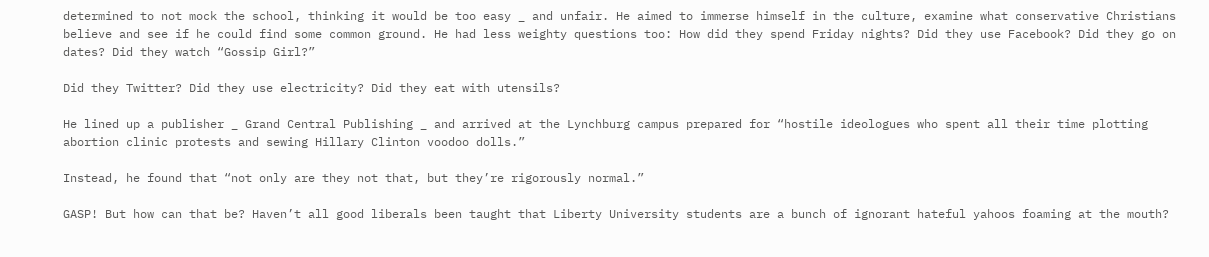determined to not mock the school, thinking it would be too easy _ and unfair. He aimed to immerse himself in the culture, examine what conservative Christians believe and see if he could find some common ground. He had less weighty questions too: How did they spend Friday nights? Did they use Facebook? Did they go on dates? Did they watch “Gossip Girl?”

Did they Twitter? Did they use electricity? Did they eat with utensils?

He lined up a publisher _ Grand Central Publishing _ and arrived at the Lynchburg campus prepared for “hostile ideologues who spent all their time plotting abortion clinic protests and sewing Hillary Clinton voodoo dolls.”

Instead, he found that “not only are they not that, but they’re rigorously normal.”

GASP! But how can that be? Haven’t all good liberals been taught that Liberty University students are a bunch of ignorant hateful yahoos foaming at the mouth?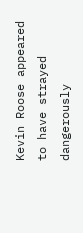Kevin Roose appeared to have strayed dangerously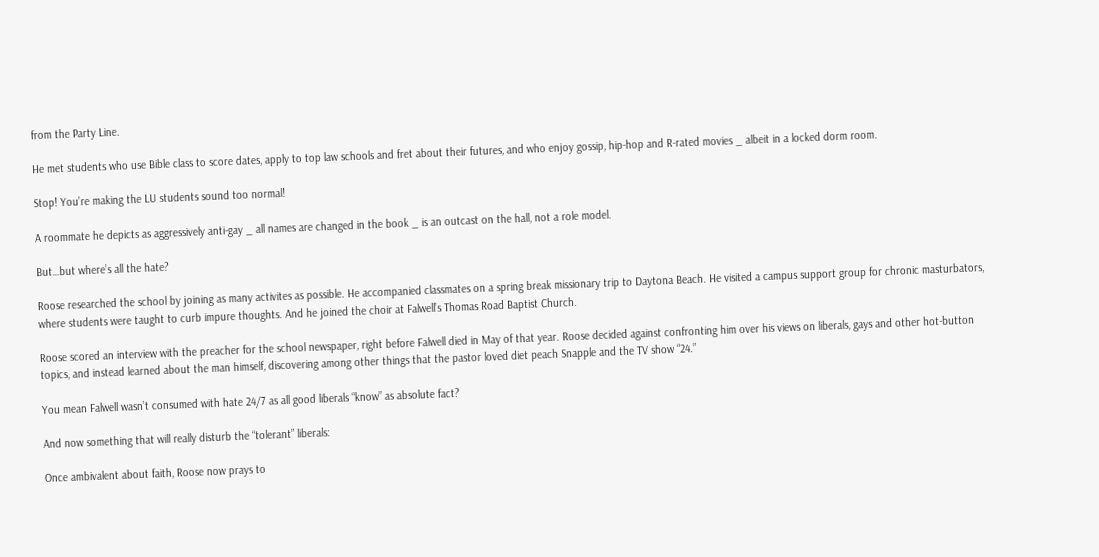from the Party Line.

He met students who use Bible class to score dates, apply to top law schools and fret about their futures, and who enjoy gossip, hip-hop and R-rated movies _ albeit in a locked dorm room.

Stop! You’re making the LU students sound too normal!

A roommate he depicts as aggressively anti-gay _ all names are changed in the book _ is an outcast on the hall, not a role model.

But…but where’s all the hate?

Roose researched the school by joining as many activites as possible. He accompanied classmates on a spring break missionary trip to Daytona Beach. He visited a campus support group for chronic masturbators, where students were taught to curb impure thoughts. And he joined the choir at Falwell’s Thomas Road Baptist Church.

Roose scored an interview with the preacher for the school newspaper, right before Falwell died in May of that year. Roose decided against confronting him over his views on liberals, gays and other hot-button topics, and instead learned about the man himself, discovering among other things that the pastor loved diet peach Snapple and the TV show “24.”

You mean Falwell wasn’t consumed with hate 24/7 as all good liberals “know” as absolute fact?

And now something that will really disturb the “tolerant” liberals:

Once ambivalent about faith, Roose now prays to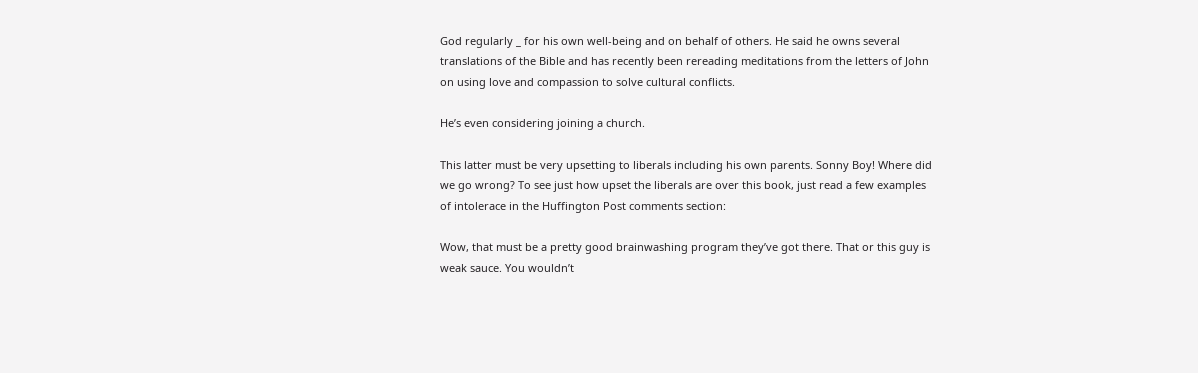God regularly _ for his own well-being and on behalf of others. He said he owns several translations of the Bible and has recently been rereading meditations from the letters of John on using love and compassion to solve cultural conflicts.

He’s even considering joining a church.

This latter must be very upsetting to liberals including his own parents. Sonny Boy! Where did we go wrong? To see just how upset the liberals are over this book, just read a few examples of intolerace in the Huffington Post comments section:

Wow, that must be a pretty good brainwashing program they’ve got there. That or this guy is weak sauce. You wouldn’t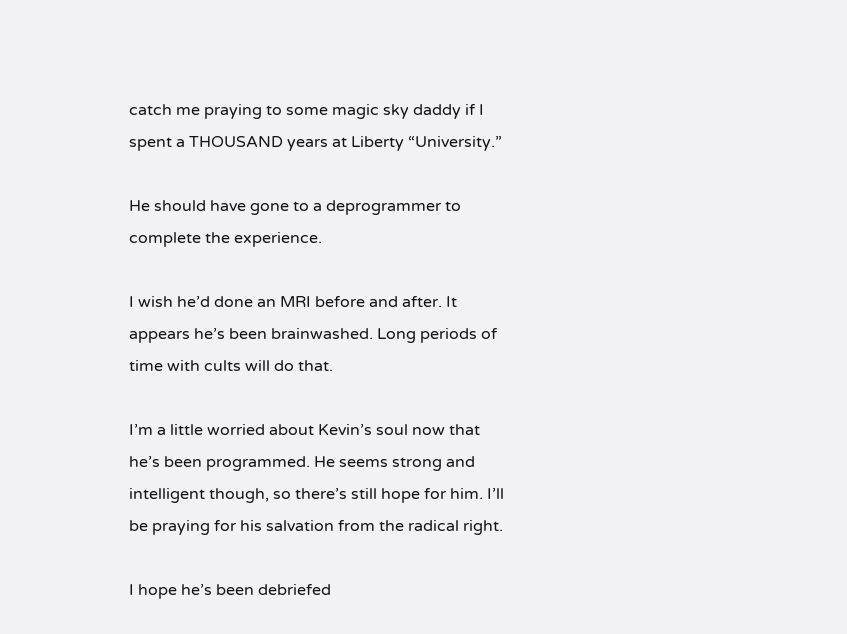catch me praying to some magic sky daddy if I spent a THOUSAND years at Liberty “University.”

He should have gone to a deprogrammer to complete the experience.

I wish he’d done an MRI before and after. It appears he’s been brainwashed. Long periods of time with cults will do that.

I’m a little worried about Kevin’s soul now that he’s been programmed. He seems strong and intelligent though, so there’s still hope for him. I’ll be praying for his salvation from the radical right.

I hope he’s been debriefed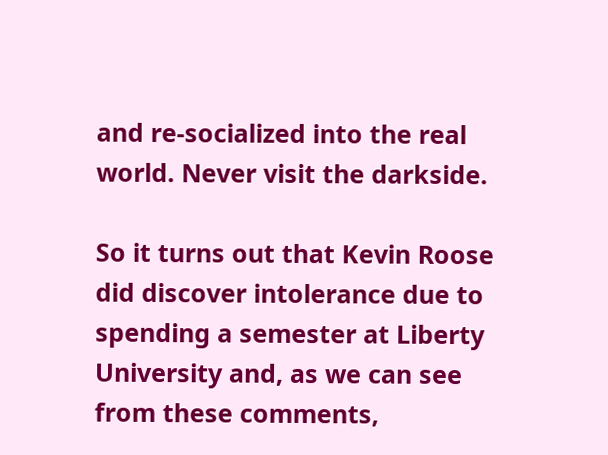and re-socialized into the real world. Never visit the darkside.

So it turns out that Kevin Roose did discover intolerance due to spending a semester at Liberty University and, as we can see from these comments,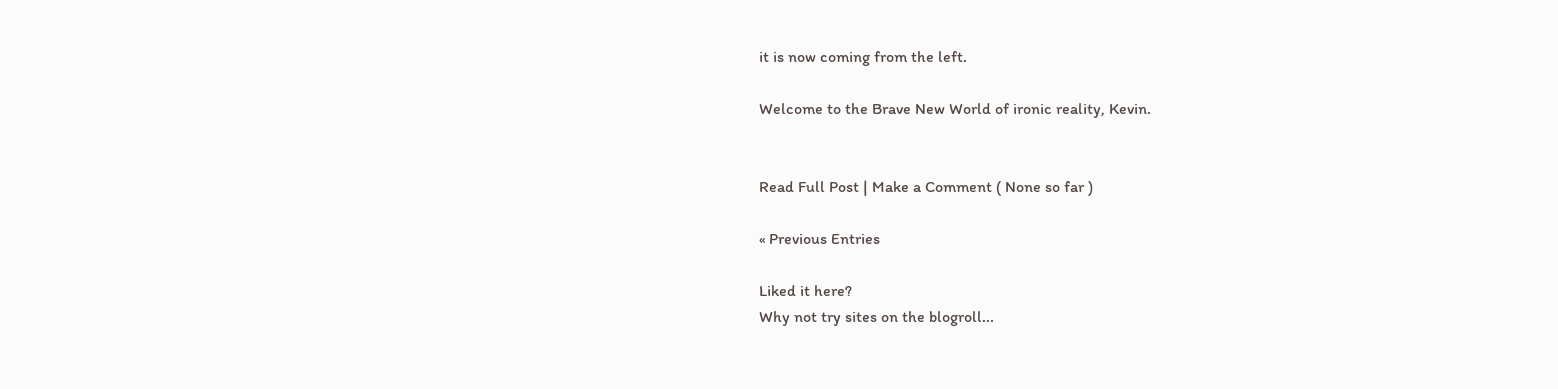it is now coming from the left.

Welcome to the Brave New World of ironic reality, Kevin.


Read Full Post | Make a Comment ( None so far )

« Previous Entries

Liked it here?
Why not try sites on the blogroll...